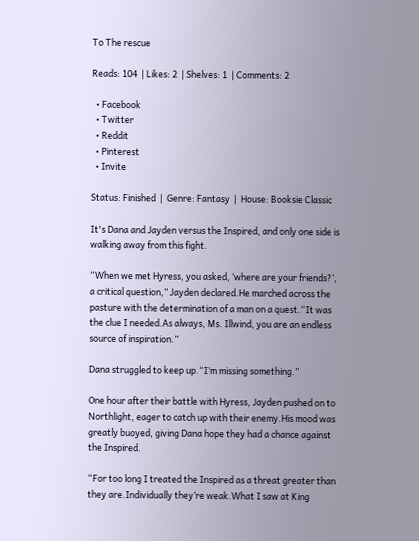To The rescue

Reads: 104  | Likes: 2  | Shelves: 1  | Comments: 2

  • Facebook
  • Twitter
  • Reddit
  • Pinterest
  • Invite

Status: Finished  |  Genre: Fantasy  |  House: Booksie Classic

It's Dana and Jayden versus the Inspired, and only one side is walking away from this fight.

“When we met Hyress, you asked, ‘where are your friends?’, a critical question,” Jayden declared.He marched across the pasture with the determination of a man on a quest.“It was the clue I needed.As always, Ms. Illwind, you are an endless source of inspiration.”

Dana struggled to keep up.“I’m missing something.”

One hour after their battle with Hyress, Jayden pushed on to Northlight, eager to catch up with their enemy.His mood was greatly buoyed, giving Dana hope they had a chance against the Inspired.

“For too long I treated the Inspired as a threat greater than they are.Individually they’re weak.What I saw at King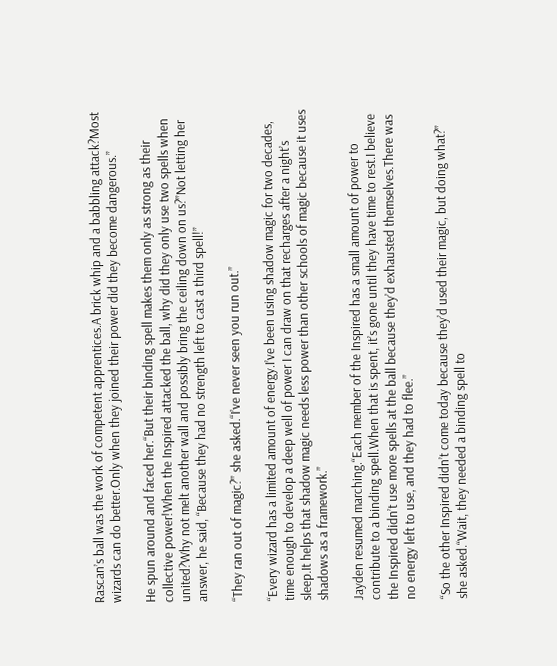Rascan’s ball was the work of competent apprentices.A brick whip and a babbling attack?Most wizards can do better.Only when they joined their power did they become dangerous.”

He spun around and faced her.“But their binding spell makes them only as strong as their collective power!When the Inspired attacked the ball, why did they only use two spells when united?Why not melt another wall and possibly bring the ceiling down on us?”Not letting her answer, he said, “Because they had no strength left to cast a third spell!”

“They ran out of magic?” she asked.“I’ve never seen you run out.”

“Every wizard has a limited amount of energy.I’ve been using shadow magic for two decades, time enough to develop a deep well of power I can draw on that recharges after a night’s sleep.It helps that shadow magic needs less power than other schools of magic because it uses shadows as a framework.”

Jayden resumed marching.“Each member of the Inspired has a small amount of power to contribute to a binding spell.When that is spent, it’s gone until they have time to rest.I believe the Inspired didn’t use more spells at the ball because they’d exhausted themselves.There was no energy left to use, and they had to flee.”

“So the other Inspired didn’t come today because they’d used their magic, but doing what?” she asked.“Wait, they needed a binding spell to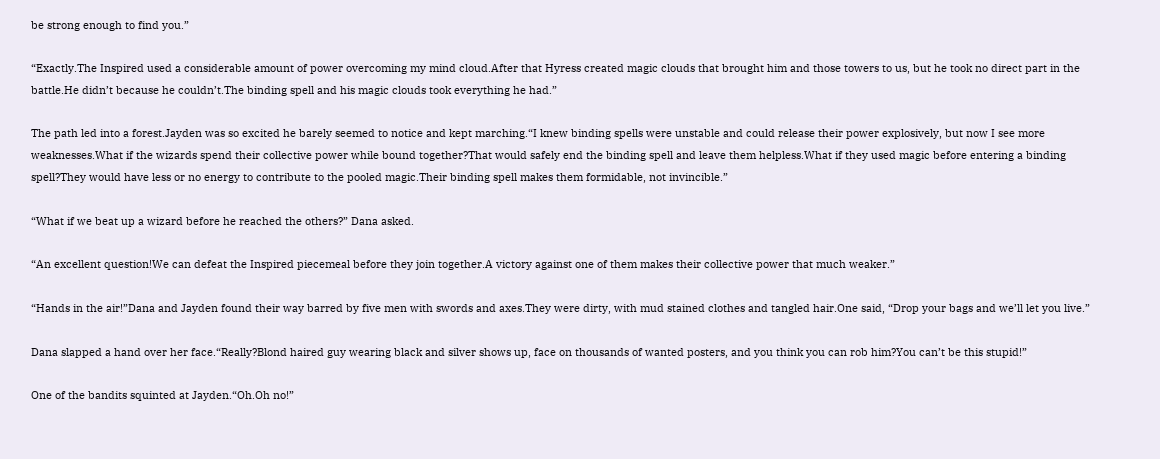be strong enough to find you.”

“Exactly.The Inspired used a considerable amount of power overcoming my mind cloud.After that Hyress created magic clouds that brought him and those towers to us, but he took no direct part in the battle.He didn’t because he couldn’t.The binding spell and his magic clouds took everything he had.”

The path led into a forest.Jayden was so excited he barely seemed to notice and kept marching.“I knew binding spells were unstable and could release their power explosively, but now I see more weaknesses.What if the wizards spend their collective power while bound together?That would safely end the binding spell and leave them helpless.What if they used magic before entering a binding spell?They would have less or no energy to contribute to the pooled magic.Their binding spell makes them formidable, not invincible.”

“What if we beat up a wizard before he reached the others?” Dana asked.

“An excellent question!We can defeat the Inspired piecemeal before they join together.A victory against one of them makes their collective power that much weaker.”

“Hands in the air!”Dana and Jayden found their way barred by five men with swords and axes.They were dirty, with mud stained clothes and tangled hair.One said, “Drop your bags and we’ll let you live.”

Dana slapped a hand over her face.“Really?Blond haired guy wearing black and silver shows up, face on thousands of wanted posters, and you think you can rob him?You can’t be this stupid!”

One of the bandits squinted at Jayden.“Oh.Oh no!”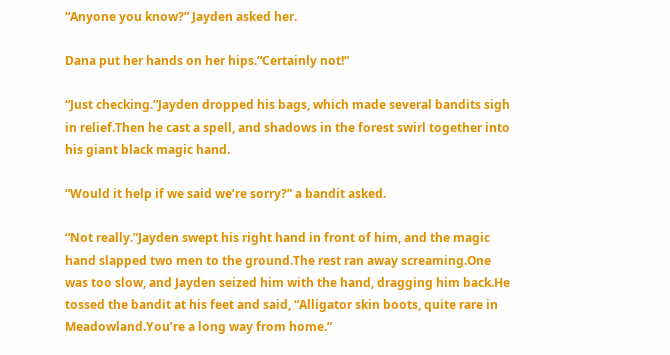“Anyone you know?” Jayden asked her.

Dana put her hands on her hips.“Certainly not!”

“Just checking.”Jayden dropped his bags, which made several bandits sigh in relief.Then he cast a spell, and shadows in the forest swirl together into his giant black magic hand.

“Would it help if we said we’re sorry?” a bandit asked.

“Not really.”Jayden swept his right hand in front of him, and the magic hand slapped two men to the ground.The rest ran away screaming.One was too slow, and Jayden seized him with the hand, dragging him back.He tossed the bandit at his feet and said, “Alligator skin boots, quite rare in Meadowland.You’re a long way from home.”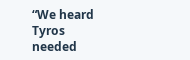“We heard Tyros needed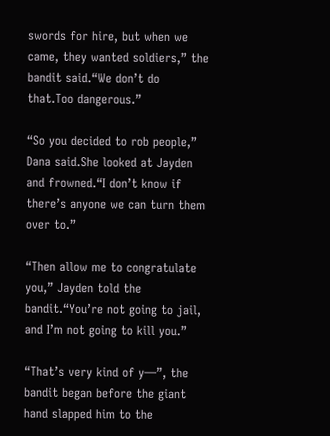swords for hire, but when we came, they wanted soldiers,” the bandit said.“We don’t do that.Too dangerous.”

“So you decided to rob people,” Dana said.She looked at Jayden and frowned.“I don’t know if there’s anyone we can turn them over to.”

“Then allow me to congratulate you,” Jayden told the bandit.“You’re not going to jail, and I’m not going to kill you.”

“That’s very kind of y—”, the bandit began before the giant hand slapped him to the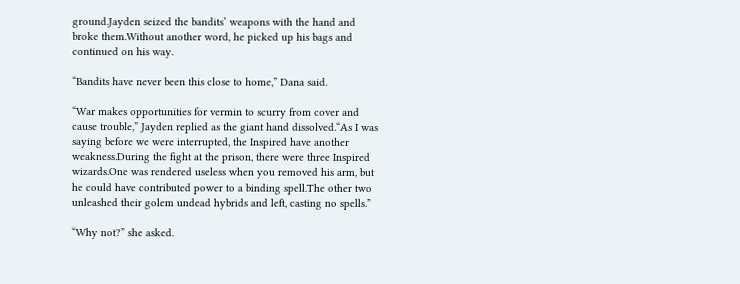ground.Jayden seized the bandits’ weapons with the hand and broke them.Without another word, he picked up his bags and continued on his way.

“Bandits have never been this close to home,” Dana said.

“War makes opportunities for vermin to scurry from cover and cause trouble,” Jayden replied as the giant hand dissolved.“As I was saying before we were interrupted, the Inspired have another weakness.During the fight at the prison, there were three Inspired wizards.One was rendered useless when you removed his arm, but he could have contributed power to a binding spell.The other two unleashed their golem undead hybrids and left, casting no spells.”

“Why not?” she asked.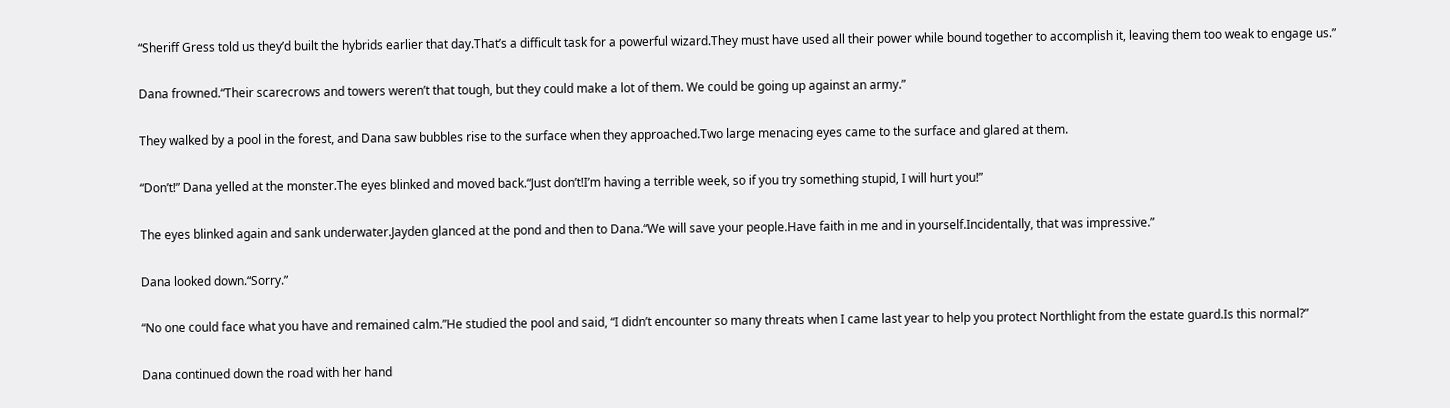“Sheriff Gress told us they’d built the hybrids earlier that day.That’s a difficult task for a powerful wizard.They must have used all their power while bound together to accomplish it, leaving them too weak to engage us.”

Dana frowned.“Their scarecrows and towers weren’t that tough, but they could make a lot of them. We could be going up against an army.”

They walked by a pool in the forest, and Dana saw bubbles rise to the surface when they approached.Two large menacing eyes came to the surface and glared at them.

“Don’t!” Dana yelled at the monster.The eyes blinked and moved back.“Just don’t!I’m having a terrible week, so if you try something stupid, I will hurt you!”

The eyes blinked again and sank underwater.Jayden glanced at the pond and then to Dana.“We will save your people.Have faith in me and in yourself.Incidentally, that was impressive.”

Dana looked down.“Sorry.”

“No one could face what you have and remained calm.”He studied the pool and said, “I didn’t encounter so many threats when I came last year to help you protect Northlight from the estate guard.Is this normal?”

Dana continued down the road with her hand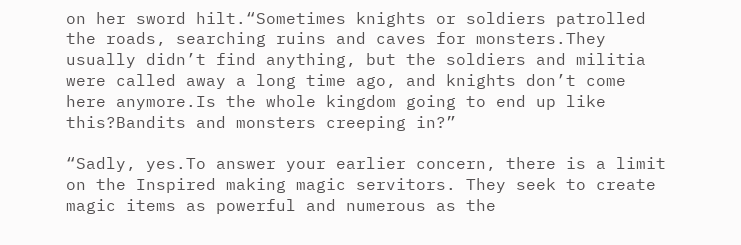on her sword hilt.“Sometimes knights or soldiers patrolled the roads, searching ruins and caves for monsters.They usually didn’t find anything, but the soldiers and militia were called away a long time ago, and knights don’t come here anymore.Is the whole kingdom going to end up like this?Bandits and monsters creeping in?”

“Sadly, yes.To answer your earlier concern, there is a limit on the Inspired making magic servitors. They seek to create magic items as powerful and numerous as the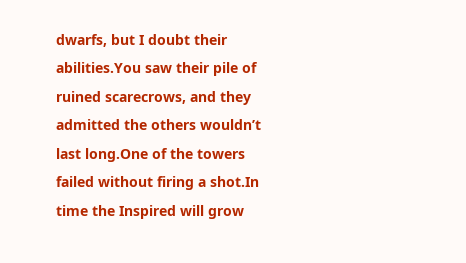dwarfs, but I doubt their abilities.You saw their pile of ruined scarecrows, and they admitted the others wouldn’t last long.One of the towers failed without firing a shot.In time the Inspired will grow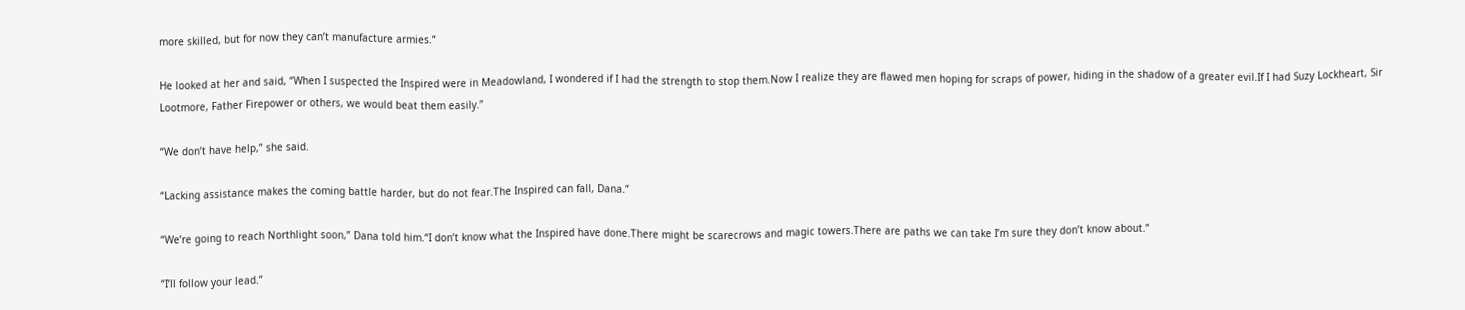more skilled, but for now they can’t manufacture armies.”

He looked at her and said, “When I suspected the Inspired were in Meadowland, I wondered if I had the strength to stop them.Now I realize they are flawed men hoping for scraps of power, hiding in the shadow of a greater evil.If I had Suzy Lockheart, Sir Lootmore, Father Firepower or others, we would beat them easily.”

“We don’t have help,” she said.

“Lacking assistance makes the coming battle harder, but do not fear.The Inspired can fall, Dana.”

“We’re going to reach Northlight soon,” Dana told him.“I don’t know what the Inspired have done.There might be scarecrows and magic towers.There are paths we can take I’m sure they don’t know about.”

“I’ll follow your lead.”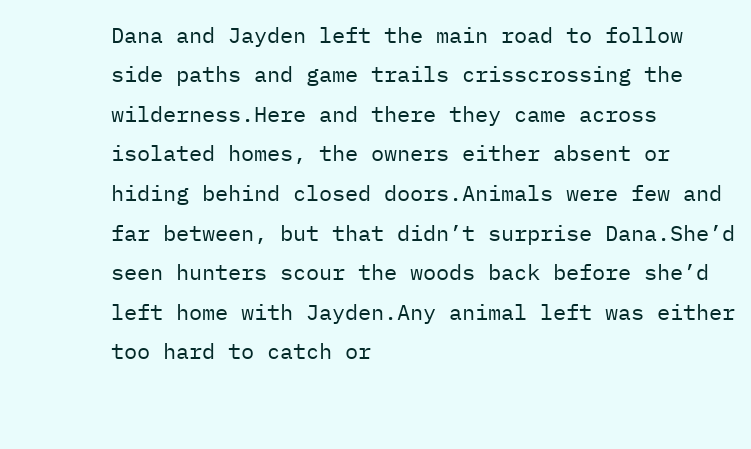Dana and Jayden left the main road to follow side paths and game trails crisscrossing the wilderness.Here and there they came across isolated homes, the owners either absent or hiding behind closed doors.Animals were few and far between, but that didn’t surprise Dana.She’d seen hunters scour the woods back before she’d left home with Jayden.Any animal left was either too hard to catch or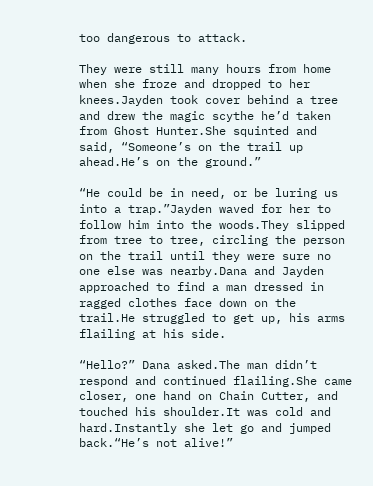too dangerous to attack.

They were still many hours from home when she froze and dropped to her knees.Jayden took cover behind a tree and drew the magic scythe he’d taken from Ghost Hunter.She squinted and said, “Someone’s on the trail up ahead.He’s on the ground.”

“He could be in need, or be luring us into a trap.”Jayden waved for her to follow him into the woods.They slipped from tree to tree, circling the person on the trail until they were sure no one else was nearby.Dana and Jayden approached to find a man dressed in ragged clothes face down on the trail.He struggled to get up, his arms flailing at his side.

“Hello?” Dana asked.The man didn’t respond and continued flailing.She came closer, one hand on Chain Cutter, and touched his shoulder.It was cold and hard.Instantly she let go and jumped back.“He’s not alive!”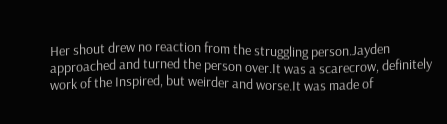Her shout drew no reaction from the struggling person.Jayden approached and turned the person over.It was a scarecrow, definitely work of the Inspired, but weirder and worse.It was made of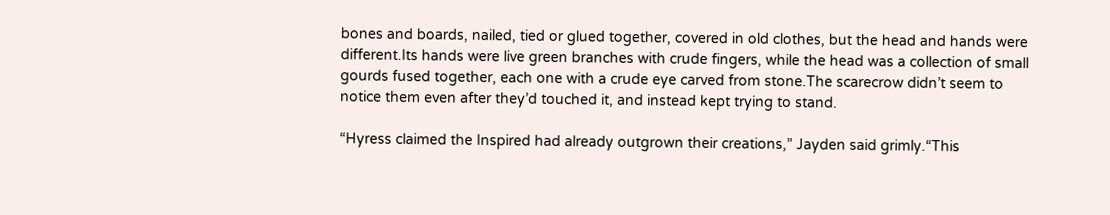bones and boards, nailed, tied or glued together, covered in old clothes, but the head and hands were different.Its hands were live green branches with crude fingers, while the head was a collection of small gourds fused together, each one with a crude eye carved from stone.The scarecrow didn’t seem to notice them even after they’d touched it, and instead kept trying to stand.

“Hyress claimed the Inspired had already outgrown their creations,” Jayden said grimly.“This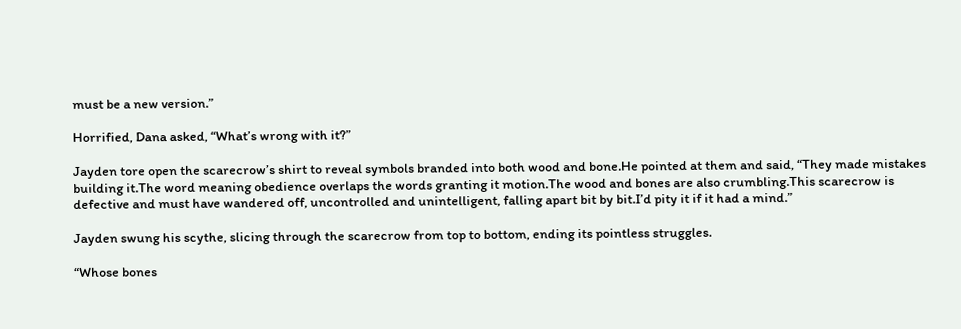must be a new version.”

Horrified, Dana asked, “What’s wrong with it?”

Jayden tore open the scarecrow’s shirt to reveal symbols branded into both wood and bone.He pointed at them and said, “They made mistakes building it.The word meaning obedience overlaps the words granting it motion.The wood and bones are also crumbling.This scarecrow is defective and must have wandered off, uncontrolled and unintelligent, falling apart bit by bit.I’d pity it if it had a mind.”

Jayden swung his scythe, slicing through the scarecrow from top to bottom, ending its pointless struggles.

“Whose bones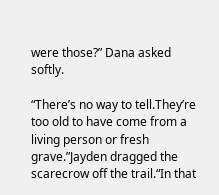were those?” Dana asked softly.

“There’s no way to tell.They’re too old to have come from a living person or fresh grave.”Jayden dragged the scarecrow off the trail.“In that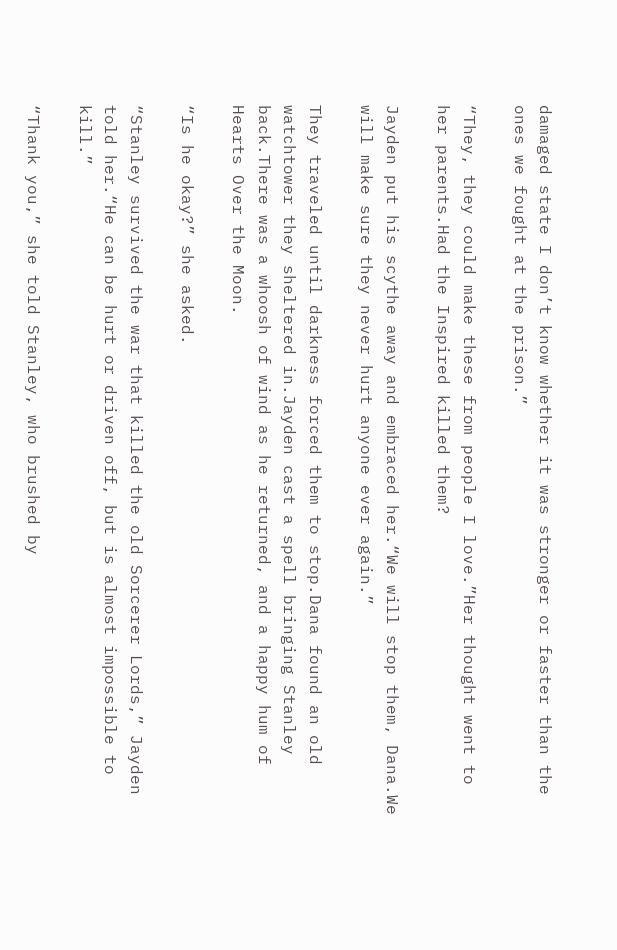damaged state I don’t know whether it was stronger or faster than the ones we fought at the prison.”

“They, they could make these from people I love.”Her thought went to her parents.Had the Inspired killed them?

Jayden put his scythe away and embraced her.“We will stop them, Dana.We will make sure they never hurt anyone ever again.”

They traveled until darkness forced them to stop.Dana found an old watchtower they sheltered in.Jayden cast a spell bringing Stanley back.There was a whoosh of wind as he returned, and a happy hum of Hearts Over the Moon.

“Is he okay?” she asked.

“Stanley survived the war that killed the old Sorcerer Lords,” Jayden told her.“He can be hurt or driven off, but is almost impossible to kill.”

“Thank you,” she told Stanley, who brushed by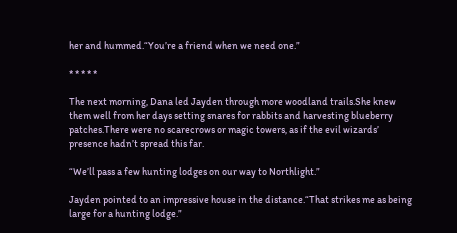her and hummed.“You’re a friend when we need one.”

* * * * *

The next morning, Dana led Jayden through more woodland trails.She knew them well from her days setting snares for rabbits and harvesting blueberry patches.There were no scarecrows or magic towers, as if the evil wizards’ presence hadn’t spread this far.

“We’ll pass a few hunting lodges on our way to Northlight.”

Jayden pointed to an impressive house in the distance.“That strikes me as being large for a hunting lodge.”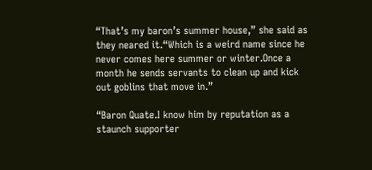“That’s my baron’s summer house,” she said as they neared it.“Which is a weird name since he never comes here summer or winter.Once a month he sends servants to clean up and kick out goblins that move in.”

“Baron Quate.I know him by reputation as a staunch supporter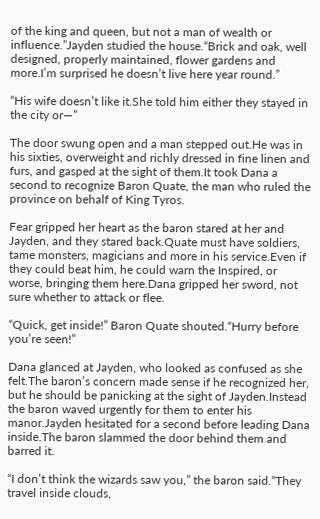of the king and queen, but not a man of wealth or influence.”Jayden studied the house.“Brick and oak, well designed, properly maintained, flower gardens and more.I’m surprised he doesn’t live here year round.”

“His wife doesn’t like it.She told him either they stayed in the city or—”

The door swung open and a man stepped out.He was in his sixties, overweight and richly dressed in fine linen and furs, and gasped at the sight of them.It took Dana a second to recognize Baron Quate, the man who ruled the province on behalf of King Tyros.

Fear gripped her heart as the baron stared at her and Jayden, and they stared back.Quate must have soldiers, tame monsters, magicians and more in his service.Even if they could beat him, he could warn the Inspired, or worse, bringing them here.Dana gripped her sword, not sure whether to attack or flee.

“Quick, get inside!” Baron Quate shouted.“Hurry before you’re seen!”

Dana glanced at Jayden, who looked as confused as she felt.The baron’s concern made sense if he recognized her, but he should be panicking at the sight of Jayden.Instead the baron waved urgently for them to enter his manor.Jayden hesitated for a second before leading Dana inside.The baron slammed the door behind them and barred it.

“I don’t think the wizards saw you,” the baron said.“They travel inside clouds,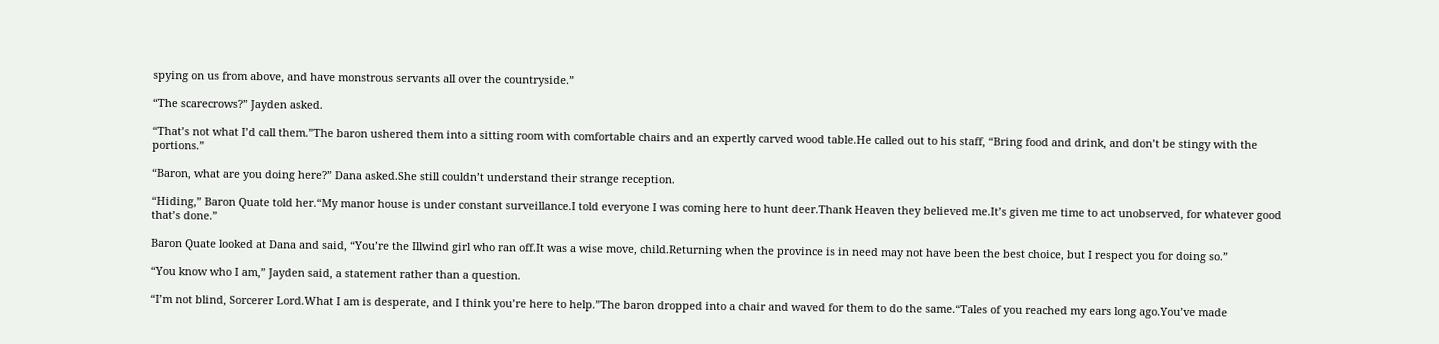spying on us from above, and have monstrous servants all over the countryside.”

“The scarecrows?” Jayden asked.

“That’s not what I’d call them.”The baron ushered them into a sitting room with comfortable chairs and an expertly carved wood table.He called out to his staff, “Bring food and drink, and don’t be stingy with the portions.”

“Baron, what are you doing here?” Dana asked.She still couldn’t understand their strange reception.

“Hiding,” Baron Quate told her.“My manor house is under constant surveillance.I told everyone I was coming here to hunt deer.Thank Heaven they believed me.It’s given me time to act unobserved, for whatever good that’s done.”

Baron Quate looked at Dana and said, “You’re the Illwind girl who ran off.It was a wise move, child.Returning when the province is in need may not have been the best choice, but I respect you for doing so.”

“You know who I am,” Jayden said, a statement rather than a question.

“I’m not blind, Sorcerer Lord.What I am is desperate, and I think you’re here to help.”The baron dropped into a chair and waved for them to do the same.“Tales of you reached my ears long ago.You’ve made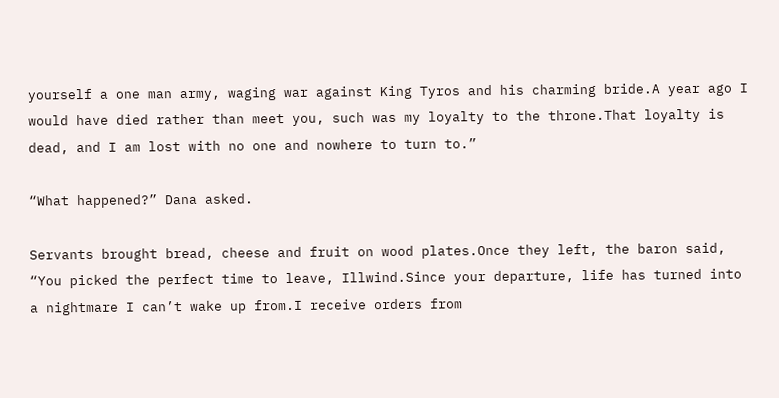yourself a one man army, waging war against King Tyros and his charming bride.A year ago I would have died rather than meet you, such was my loyalty to the throne.That loyalty is dead, and I am lost with no one and nowhere to turn to.”

“What happened?” Dana asked.

Servants brought bread, cheese and fruit on wood plates.Once they left, the baron said, “You picked the perfect time to leave, Illwind.Since your departure, life has turned into a nightmare I can’t wake up from.I receive orders from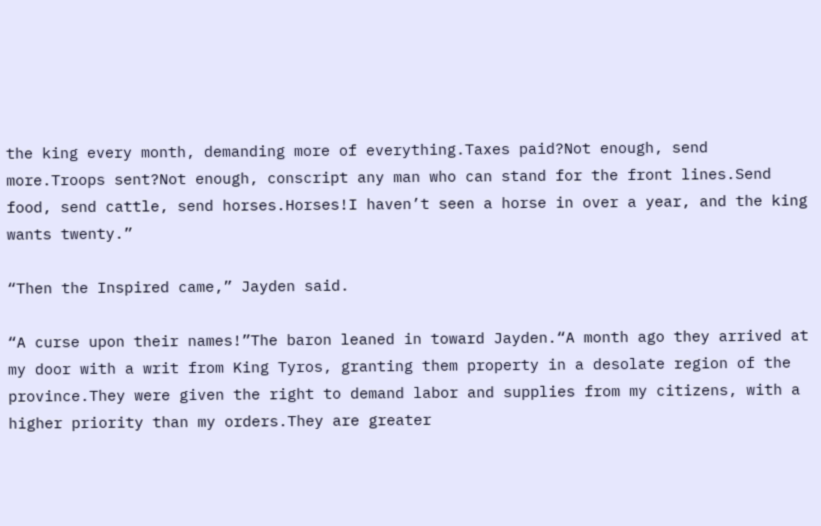the king every month, demanding more of everything.Taxes paid?Not enough, send more.Troops sent?Not enough, conscript any man who can stand for the front lines.Send food, send cattle, send horses.Horses!I haven’t seen a horse in over a year, and the king wants twenty.”

“Then the Inspired came,” Jayden said.

“A curse upon their names!”The baron leaned in toward Jayden.“A month ago they arrived at my door with a writ from King Tyros, granting them property in a desolate region of the province.They were given the right to demand labor and supplies from my citizens, with a higher priority than my orders.They are greater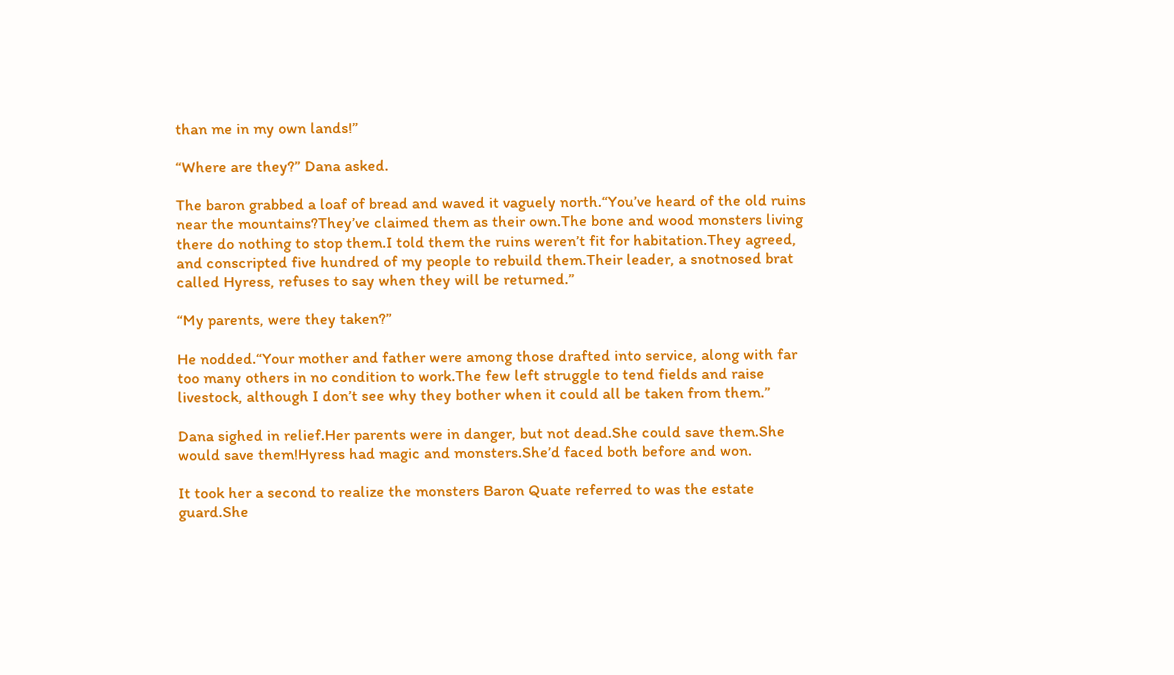than me in my own lands!”

“Where are they?” Dana asked.

The baron grabbed a loaf of bread and waved it vaguely north.“You’ve heard of the old ruins near the mountains?They’ve claimed them as their own.The bone and wood monsters living there do nothing to stop them.I told them the ruins weren’t fit for habitation.They agreed, and conscripted five hundred of my people to rebuild them.Their leader, a snotnosed brat called Hyress, refuses to say when they will be returned.”

“My parents, were they taken?”

He nodded.“Your mother and father were among those drafted into service, along with far too many others in no condition to work.The few left struggle to tend fields and raise livestock, although I don’t see why they bother when it could all be taken from them.”

Dana sighed in relief.Her parents were in danger, but not dead.She could save them.She would save them!Hyress had magic and monsters.She’d faced both before and won.

It took her a second to realize the monsters Baron Quate referred to was the estate guard.She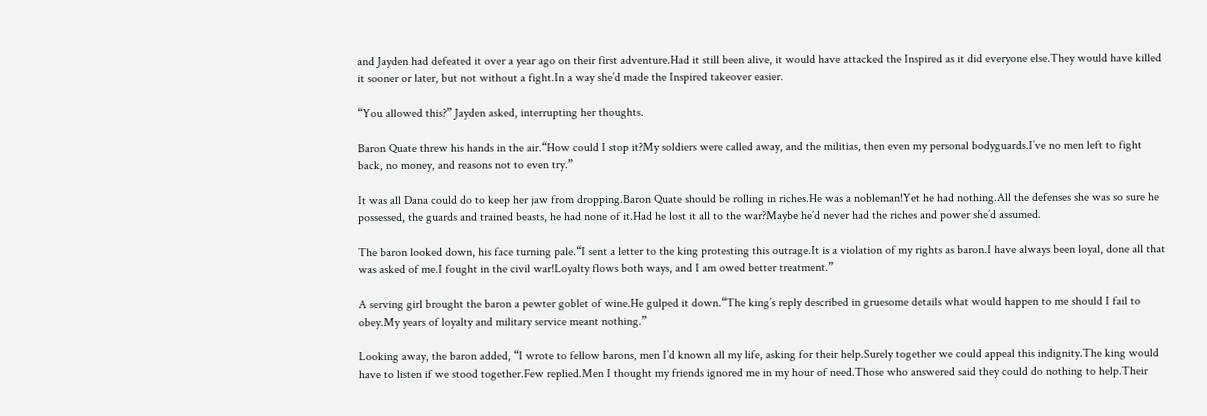and Jayden had defeated it over a year ago on their first adventure.Had it still been alive, it would have attacked the Inspired as it did everyone else.They would have killed it sooner or later, but not without a fight.In a way she’d made the Inspired takeover easier.

“You allowed this?” Jayden asked, interrupting her thoughts.

Baron Quate threw his hands in the air.“How could I stop it?My soldiers were called away, and the militias, then even my personal bodyguards.I’ve no men left to fight back, no money, and reasons not to even try.”

It was all Dana could do to keep her jaw from dropping.Baron Quate should be rolling in riches.He was a nobleman!Yet he had nothing.All the defenses she was so sure he possessed, the guards and trained beasts, he had none of it.Had he lost it all to the war?Maybe he’d never had the riches and power she’d assumed.

The baron looked down, his face turning pale.“I sent a letter to the king protesting this outrage.It is a violation of my rights as baron.I have always been loyal, done all that was asked of me.I fought in the civil war!Loyalty flows both ways, and I am owed better treatment.”

A serving girl brought the baron a pewter goblet of wine.He gulped it down.“The king’s reply described in gruesome details what would happen to me should I fail to obey.My years of loyalty and military service meant nothing.”

Looking away, the baron added, “I wrote to fellow barons, men I’d known all my life, asking for their help.Surely together we could appeal this indignity.The king would have to listen if we stood together.Few replied.Men I thought my friends ignored me in my hour of need.Those who answered said they could do nothing to help.Their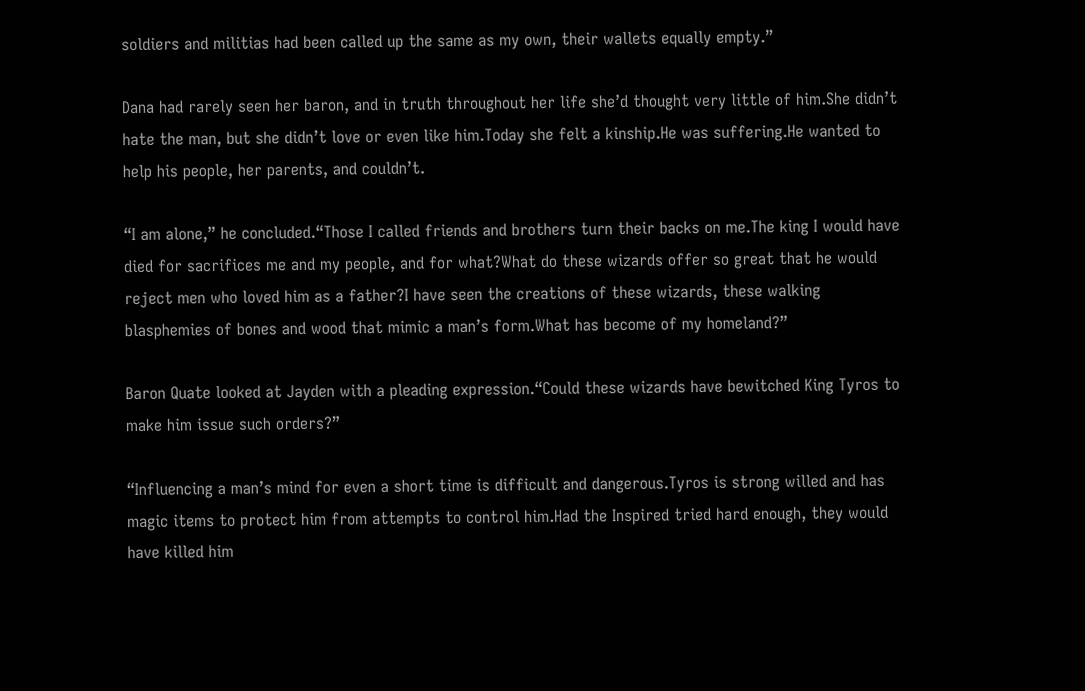soldiers and militias had been called up the same as my own, their wallets equally empty.”

Dana had rarely seen her baron, and in truth throughout her life she’d thought very little of him.She didn’t hate the man, but she didn’t love or even like him.Today she felt a kinship.He was suffering.He wanted to help his people, her parents, and couldn’t.

“I am alone,” he concluded.“Those I called friends and brothers turn their backs on me.The king I would have died for sacrifices me and my people, and for what?What do these wizards offer so great that he would reject men who loved him as a father?I have seen the creations of these wizards, these walking blasphemies of bones and wood that mimic a man’s form.What has become of my homeland?”

Baron Quate looked at Jayden with a pleading expression.“Could these wizards have bewitched King Tyros to make him issue such orders?”

“Influencing a man’s mind for even a short time is difficult and dangerous.Tyros is strong willed and has magic items to protect him from attempts to control him.Had the Inspired tried hard enough, they would have killed him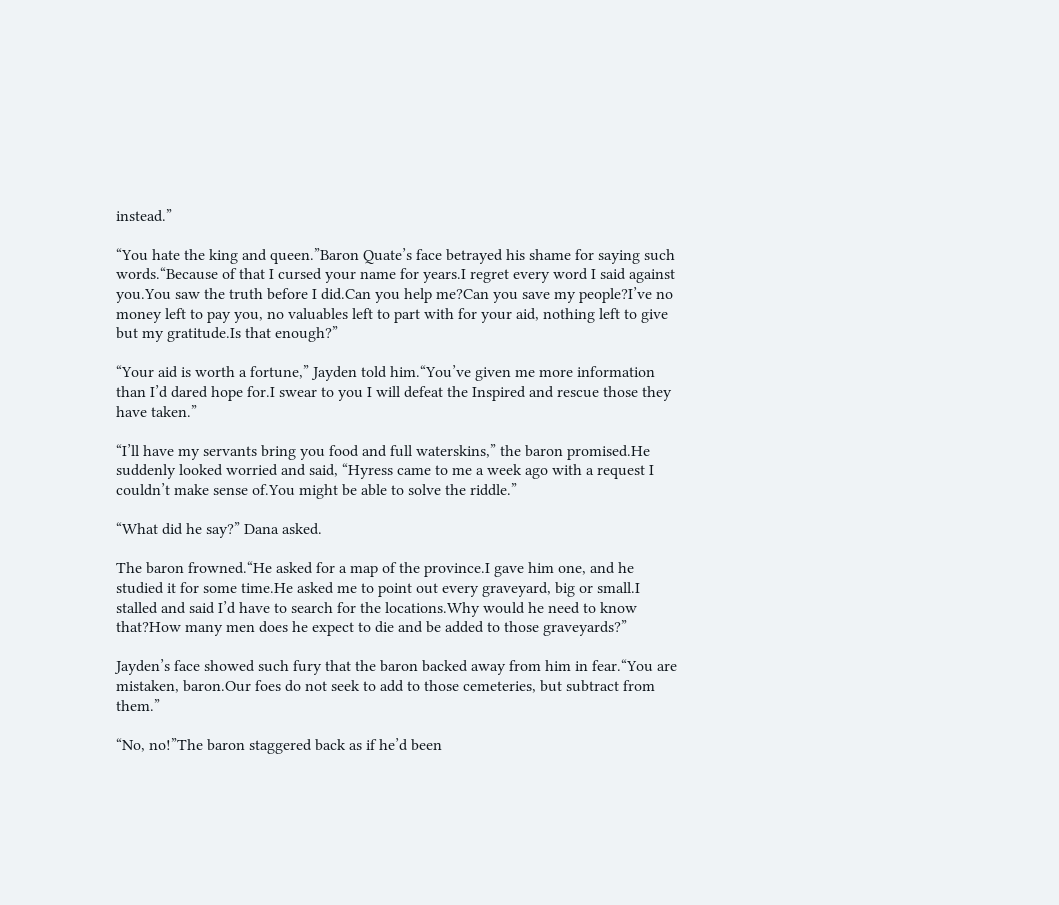instead.”

“You hate the king and queen.”Baron Quate’s face betrayed his shame for saying such words.“Because of that I cursed your name for years.I regret every word I said against you.You saw the truth before I did.Can you help me?Can you save my people?I’ve no money left to pay you, no valuables left to part with for your aid, nothing left to give but my gratitude.Is that enough?”

“Your aid is worth a fortune,” Jayden told him.“You’ve given me more information than I’d dared hope for.I swear to you I will defeat the Inspired and rescue those they have taken.”

“I’ll have my servants bring you food and full waterskins,” the baron promised.He suddenly looked worried and said, “Hyress came to me a week ago with a request I couldn’t make sense of.You might be able to solve the riddle.”

“What did he say?” Dana asked.

The baron frowned.“He asked for a map of the province.I gave him one, and he studied it for some time.He asked me to point out every graveyard, big or small.I stalled and said I’d have to search for the locations.Why would he need to know that?How many men does he expect to die and be added to those graveyards?”

Jayden’s face showed such fury that the baron backed away from him in fear.“You are mistaken, baron.Our foes do not seek to add to those cemeteries, but subtract from them.”

“No, no!”The baron staggered back as if he’d been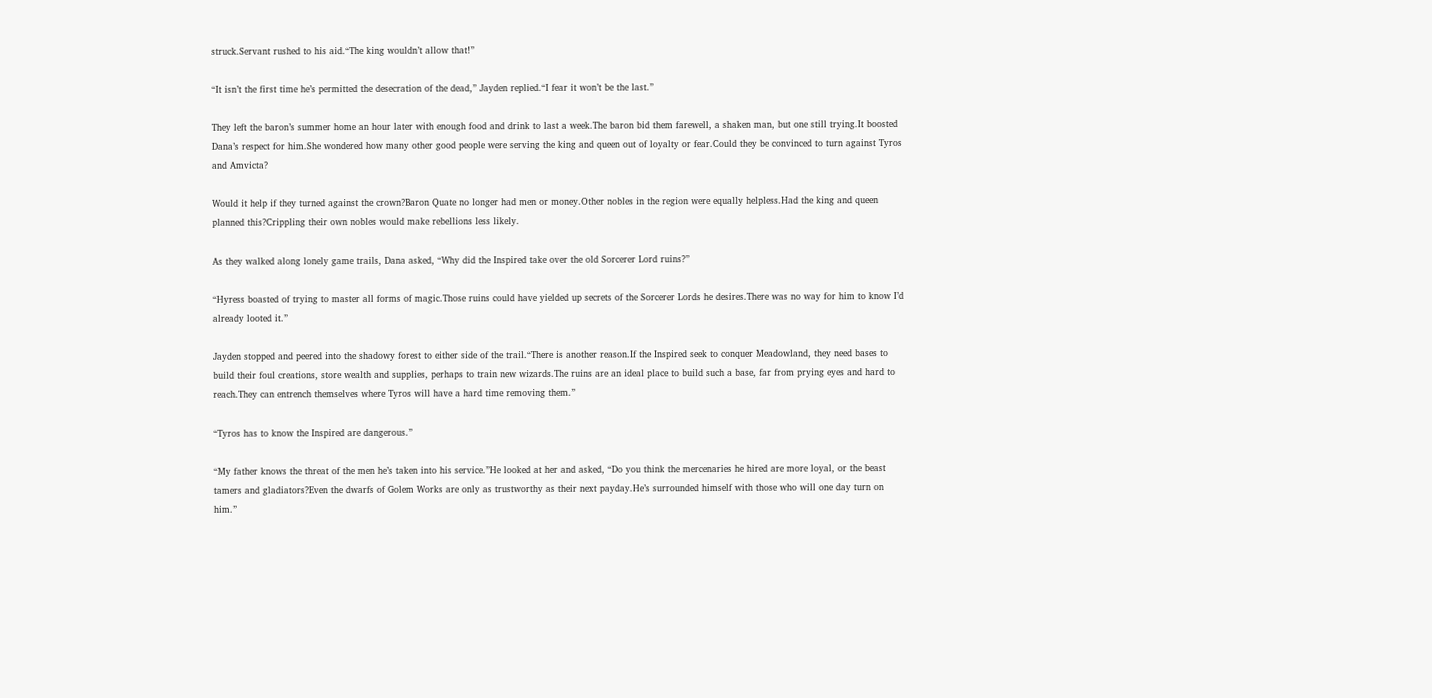struck.Servant rushed to his aid.“The king wouldn’t allow that!”

“It isn’t the first time he’s permitted the desecration of the dead,” Jayden replied.“I fear it won’t be the last.”

They left the baron’s summer home an hour later with enough food and drink to last a week.The baron bid them farewell, a shaken man, but one still trying.It boosted Dana’s respect for him.She wondered how many other good people were serving the king and queen out of loyalty or fear.Could they be convinced to turn against Tyros and Amvicta?

Would it help if they turned against the crown?Baron Quate no longer had men or money.Other nobles in the region were equally helpless.Had the king and queen planned this?Crippling their own nobles would make rebellions less likely.

As they walked along lonely game trails, Dana asked, “Why did the Inspired take over the old Sorcerer Lord ruins?”

“Hyress boasted of trying to master all forms of magic.Those ruins could have yielded up secrets of the Sorcerer Lords he desires.There was no way for him to know I’d already looted it.”

Jayden stopped and peered into the shadowy forest to either side of the trail.“There is another reason.If the Inspired seek to conquer Meadowland, they need bases to build their foul creations, store wealth and supplies, perhaps to train new wizards.The ruins are an ideal place to build such a base, far from prying eyes and hard to reach.They can entrench themselves where Tyros will have a hard time removing them.”

“Tyros has to know the Inspired are dangerous.”

“My father knows the threat of the men he’s taken into his service.”He looked at her and asked, “Do you think the mercenaries he hired are more loyal, or the beast tamers and gladiators?Even the dwarfs of Golem Works are only as trustworthy as their next payday.He’s surrounded himself with those who will one day turn on him.”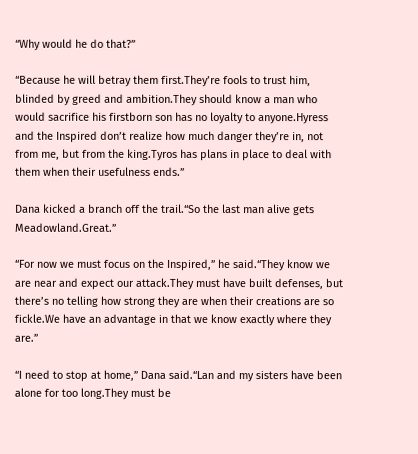“Why would he do that?”

“Because he will betray them first.They’re fools to trust him, blinded by greed and ambition.They should know a man who would sacrifice his firstborn son has no loyalty to anyone.Hyress and the Inspired don’t realize how much danger they’re in, not from me, but from the king.Tyros has plans in place to deal with them when their usefulness ends.”

Dana kicked a branch off the trail.“So the last man alive gets Meadowland.Great.”

“For now we must focus on the Inspired,” he said.“They know we are near and expect our attack.They must have built defenses, but there’s no telling how strong they are when their creations are so fickle.We have an advantage in that we know exactly where they are.”

“I need to stop at home,” Dana said.“Lan and my sisters have been alone for too long.They must be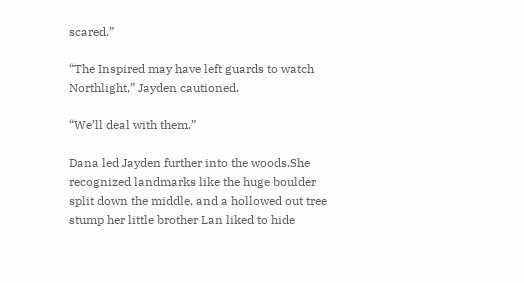scared.”

“The Inspired may have left guards to watch Northlight,” Jayden cautioned.

“We’ll deal with them.”

Dana led Jayden further into the woods.She recognized landmarks like the huge boulder split down the middle, and a hollowed out tree stump her little brother Lan liked to hide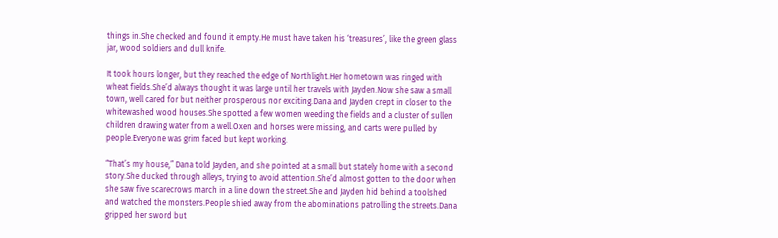things in.She checked and found it empty.He must have taken his ‘treasures’, like the green glass jar, wood soldiers and dull knife.

It took hours longer, but they reached the edge of Northlight.Her hometown was ringed with wheat fields.She’d always thought it was large until her travels with Jayden.Now she saw a small town, well cared for but neither prosperous nor exciting.Dana and Jayden crept in closer to the whitewashed wood houses.She spotted a few women weeding the fields and a cluster of sullen children drawing water from a well.Oxen and horses were missing, and carts were pulled by people.Everyone was grim faced but kept working.

“That’s my house,” Dana told Jayden, and she pointed at a small but stately home with a second story.She ducked through alleys, trying to avoid attention.She’d almost gotten to the door when she saw five scarecrows march in a line down the street.She and Jayden hid behind a toolshed and watched the monsters.People shied away from the abominations patrolling the streets.Dana gripped her sword but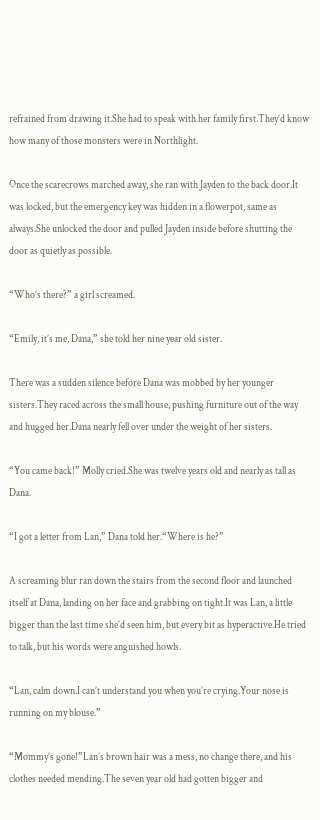refrained from drawing it.She had to speak with her family first.They’d know how many of those monsters were in Northlight.

Once the scarecrows marched away, she ran with Jayden to the back door.It was locked, but the emergency key was hidden in a flowerpot, same as always.She unlocked the door and pulled Jayden inside before shutting the door as quietly as possible.

“Who’s there?” a girl screamed.

“Emily, it’s me, Dana,” she told her nine year old sister.

There was a sudden silence before Dana was mobbed by her younger sisters.They raced across the small house, pushing furniture out of the way and hugged her.Dana nearly fell over under the weight of her sisters.

“You came back!” Molly cried.She was twelve years old and nearly as tall as Dana.

“I got a letter from Lan,” Dana told her.“Where is he?”

A screaming blur ran down the stairs from the second floor and launched itself at Dana, landing on her face and grabbing on tight.It was Lan, a little bigger than the last time she’d seen him, but every bit as hyperactive.He tried to talk, but his words were anguished howls.

“Lan, calm down.I can’t understand you when you’re crying.Your nose is running on my blouse.”

“Mommy’s gone!”Lan’s brown hair was a mess, no change there, and his clothes needed mending.The seven year old had gotten bigger and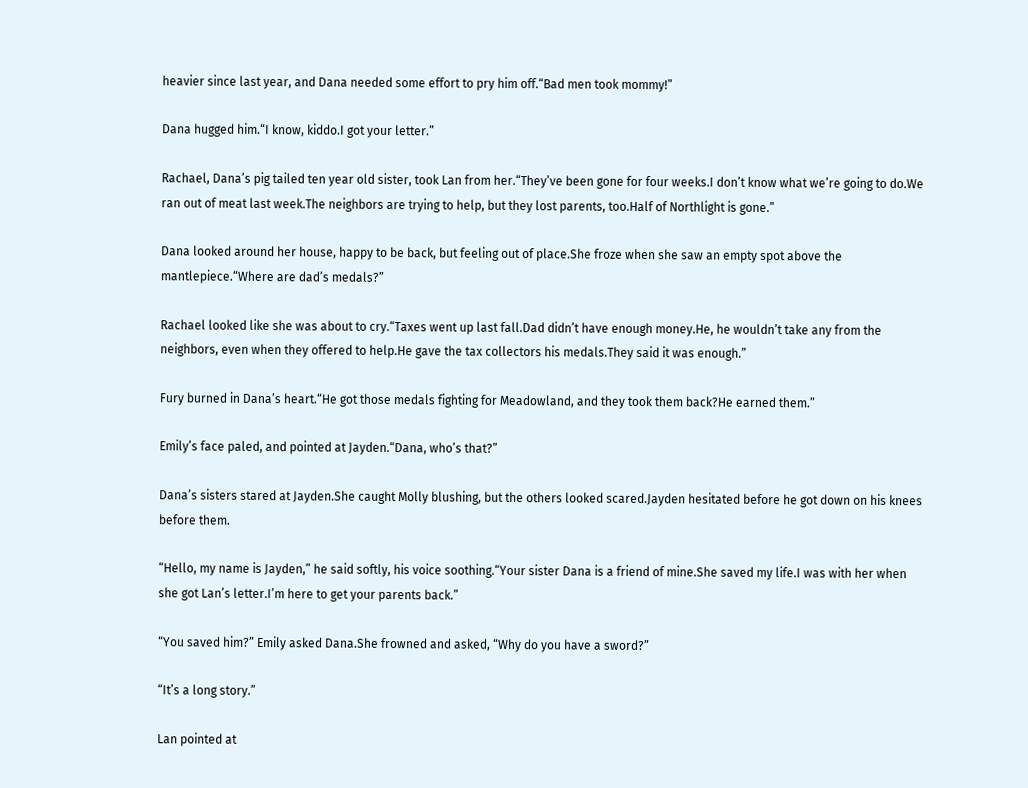heavier since last year, and Dana needed some effort to pry him off.“Bad men took mommy!”

Dana hugged him.“I know, kiddo.I got your letter.”

Rachael, Dana’s pig tailed ten year old sister, took Lan from her.“They’ve been gone for four weeks.I don’t know what we’re going to do.We ran out of meat last week.The neighbors are trying to help, but they lost parents, too.Half of Northlight is gone.”

Dana looked around her house, happy to be back, but feeling out of place.She froze when she saw an empty spot above the mantlepiece.“Where are dad’s medals?”

Rachael looked like she was about to cry.“Taxes went up last fall.Dad didn’t have enough money.He, he wouldn’t take any from the neighbors, even when they offered to help.He gave the tax collectors his medals.They said it was enough.”

Fury burned in Dana’s heart.“He got those medals fighting for Meadowland, and they took them back?He earned them.”

Emily’s face paled, and pointed at Jayden.“Dana, who’s that?”

Dana’s sisters stared at Jayden.She caught Molly blushing, but the others looked scared.Jayden hesitated before he got down on his knees before them.

“Hello, my name is Jayden,” he said softly, his voice soothing.“Your sister Dana is a friend of mine.She saved my life.I was with her when she got Lan’s letter.I’m here to get your parents back.”

“You saved him?” Emily asked Dana.She frowned and asked, “Why do you have a sword?”

“It’s a long story.”

Lan pointed at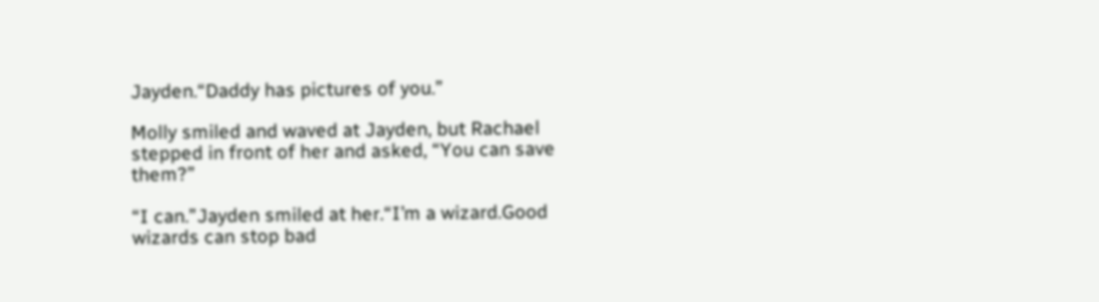Jayden.“Daddy has pictures of you.”

Molly smiled and waved at Jayden, but Rachael stepped in front of her and asked, “You can save them?”

“I can.”Jayden smiled at her.“I’m a wizard.Good wizards can stop bad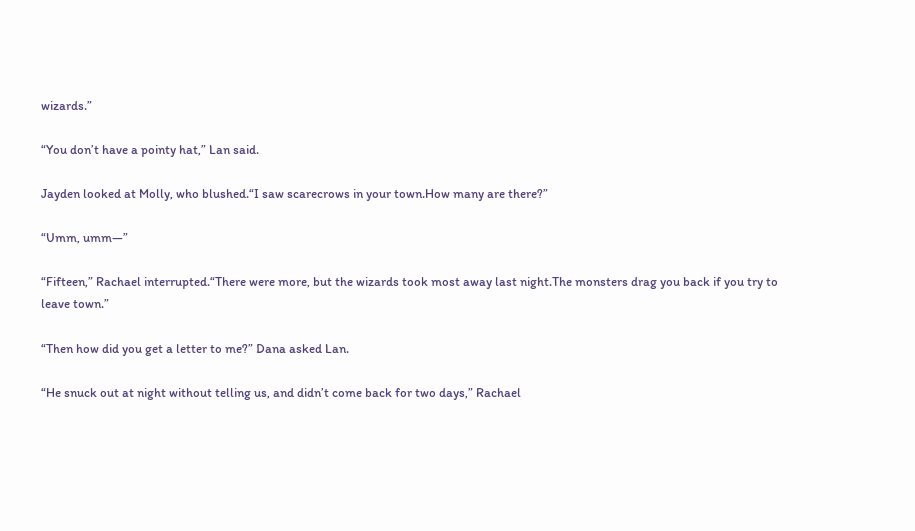wizards.”

“You don’t have a pointy hat,” Lan said.

Jayden looked at Molly, who blushed.“I saw scarecrows in your town.How many are there?”

“Umm, umm—”

“Fifteen,” Rachael interrupted.“There were more, but the wizards took most away last night.The monsters drag you back if you try to leave town.”

“Then how did you get a letter to me?” Dana asked Lan.

“He snuck out at night without telling us, and didn’t come back for two days,” Rachael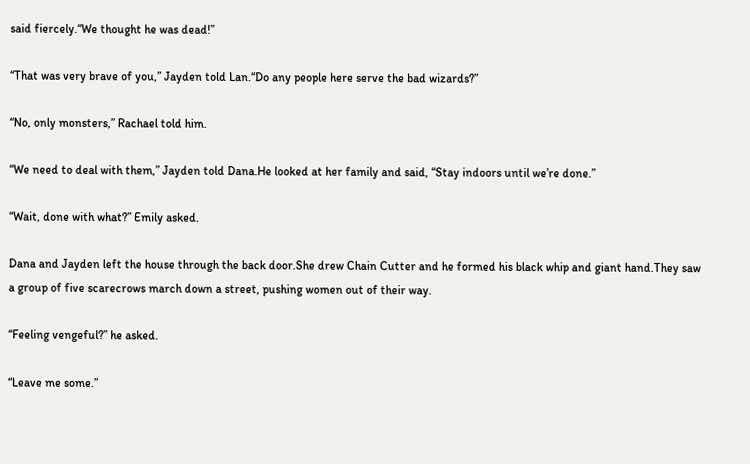said fiercely.“We thought he was dead!”

“That was very brave of you,” Jayden told Lan.“Do any people here serve the bad wizards?”

“No, only monsters,” Rachael told him.

“We need to deal with them,” Jayden told Dana.He looked at her family and said, “Stay indoors until we’re done.”

“Wait, done with what?” Emily asked.

Dana and Jayden left the house through the back door.She drew Chain Cutter and he formed his black whip and giant hand.They saw a group of five scarecrows march down a street, pushing women out of their way.

“Feeling vengeful?” he asked.

“Leave me some.”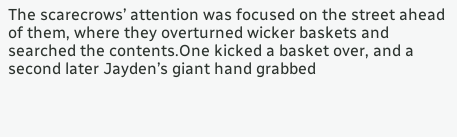The scarecrows’ attention was focused on the street ahead of them, where they overturned wicker baskets and searched the contents.One kicked a basket over, and a second later Jayden’s giant hand grabbed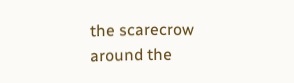the scarecrow around the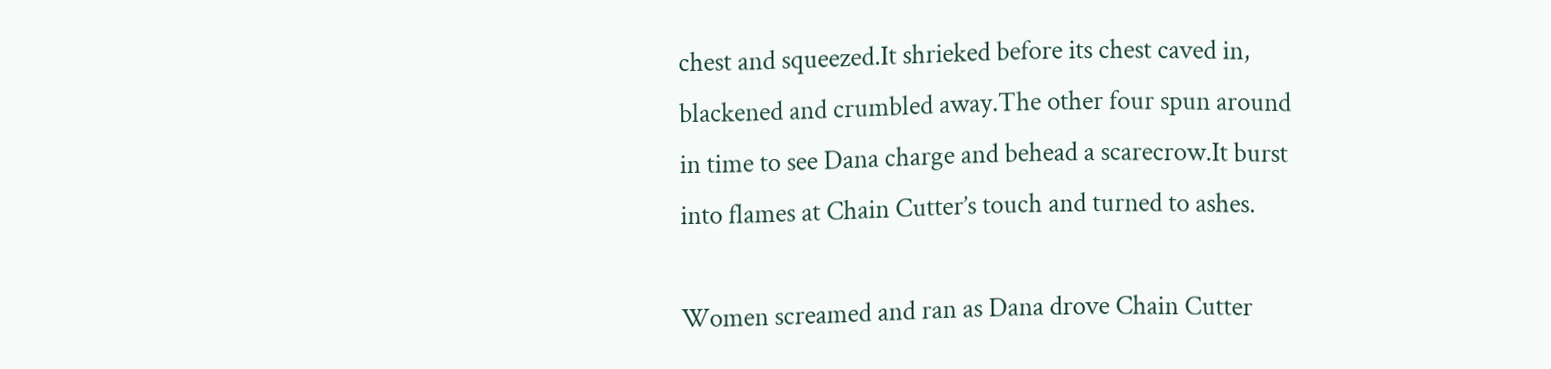chest and squeezed.It shrieked before its chest caved in, blackened and crumbled away.The other four spun around in time to see Dana charge and behead a scarecrow.It burst into flames at Chain Cutter’s touch and turned to ashes.

Women screamed and ran as Dana drove Chain Cutter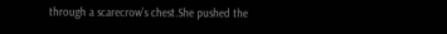through a scarecrow’s chest.She pushed the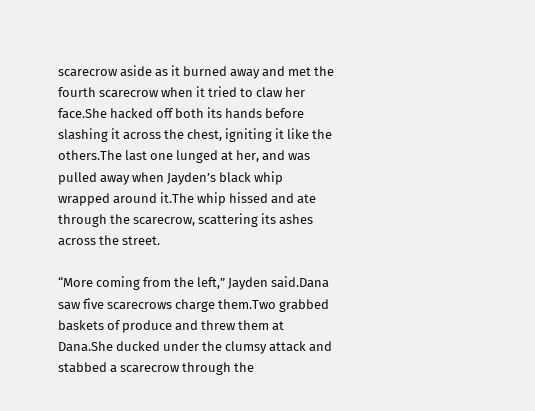scarecrow aside as it burned away and met the fourth scarecrow when it tried to claw her face.She hacked off both its hands before slashing it across the chest, igniting it like the others.The last one lunged at her, and was pulled away when Jayden’s black whip wrapped around it.The whip hissed and ate through the scarecrow, scattering its ashes across the street.

“More coming from the left,” Jayden said.Dana saw five scarecrows charge them.Two grabbed baskets of produce and threw them at Dana.She ducked under the clumsy attack and stabbed a scarecrow through the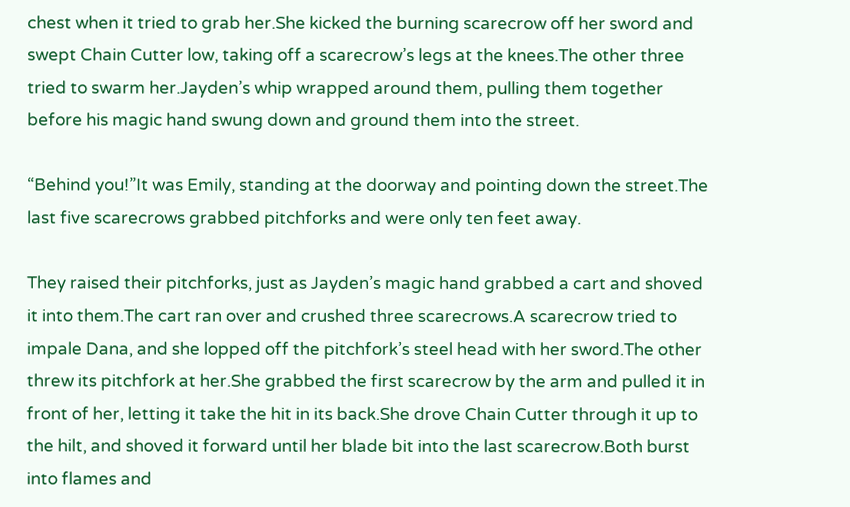chest when it tried to grab her.She kicked the burning scarecrow off her sword and swept Chain Cutter low, taking off a scarecrow’s legs at the knees.The other three tried to swarm her.Jayden’s whip wrapped around them, pulling them together before his magic hand swung down and ground them into the street.

“Behind you!”It was Emily, standing at the doorway and pointing down the street.The last five scarecrows grabbed pitchforks and were only ten feet away.

They raised their pitchforks, just as Jayden’s magic hand grabbed a cart and shoved it into them.The cart ran over and crushed three scarecrows.A scarecrow tried to impale Dana, and she lopped off the pitchfork’s steel head with her sword.The other threw its pitchfork at her.She grabbed the first scarecrow by the arm and pulled it in front of her, letting it take the hit in its back.She drove Chain Cutter through it up to the hilt, and shoved it forward until her blade bit into the last scarecrow.Both burst into flames and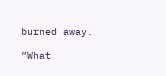burned away.

“What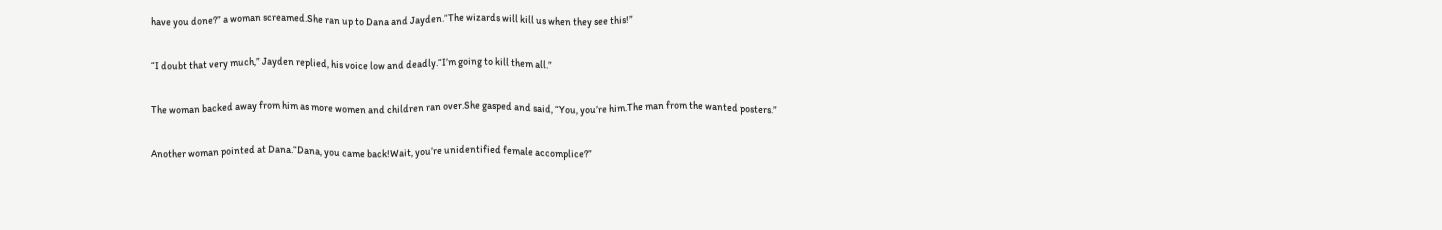have you done?” a woman screamed.She ran up to Dana and Jayden.“The wizards will kill us when they see this!”

“I doubt that very much,” Jayden replied, his voice low and deadly.“I’m going to kill them all.”

The woman backed away from him as more women and children ran over.She gasped and said, “You, you’re him.The man from the wanted posters.”

Another woman pointed at Dana.“Dana, you came back!Wait, you’re unidentified female accomplice?”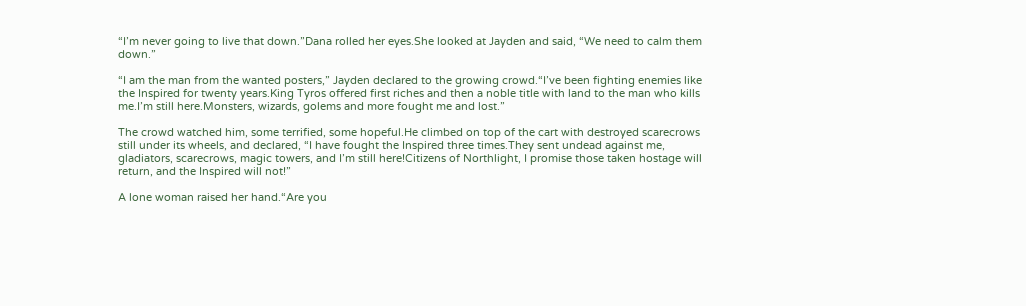“I’m never going to live that down.”Dana rolled her eyes.She looked at Jayden and said, “We need to calm them down.”

“I am the man from the wanted posters,” Jayden declared to the growing crowd.“I’ve been fighting enemies like the Inspired for twenty years.King Tyros offered first riches and then a noble title with land to the man who kills me.I’m still here.Monsters, wizards, golems and more fought me and lost.”

The crowd watched him, some terrified, some hopeful.He climbed on top of the cart with destroyed scarecrows still under its wheels, and declared, “I have fought the Inspired three times.They sent undead against me, gladiators, scarecrows, magic towers, and I’m still here!Citizens of Northlight, I promise those taken hostage will return, and the Inspired will not!”

A lone woman raised her hand.“Are you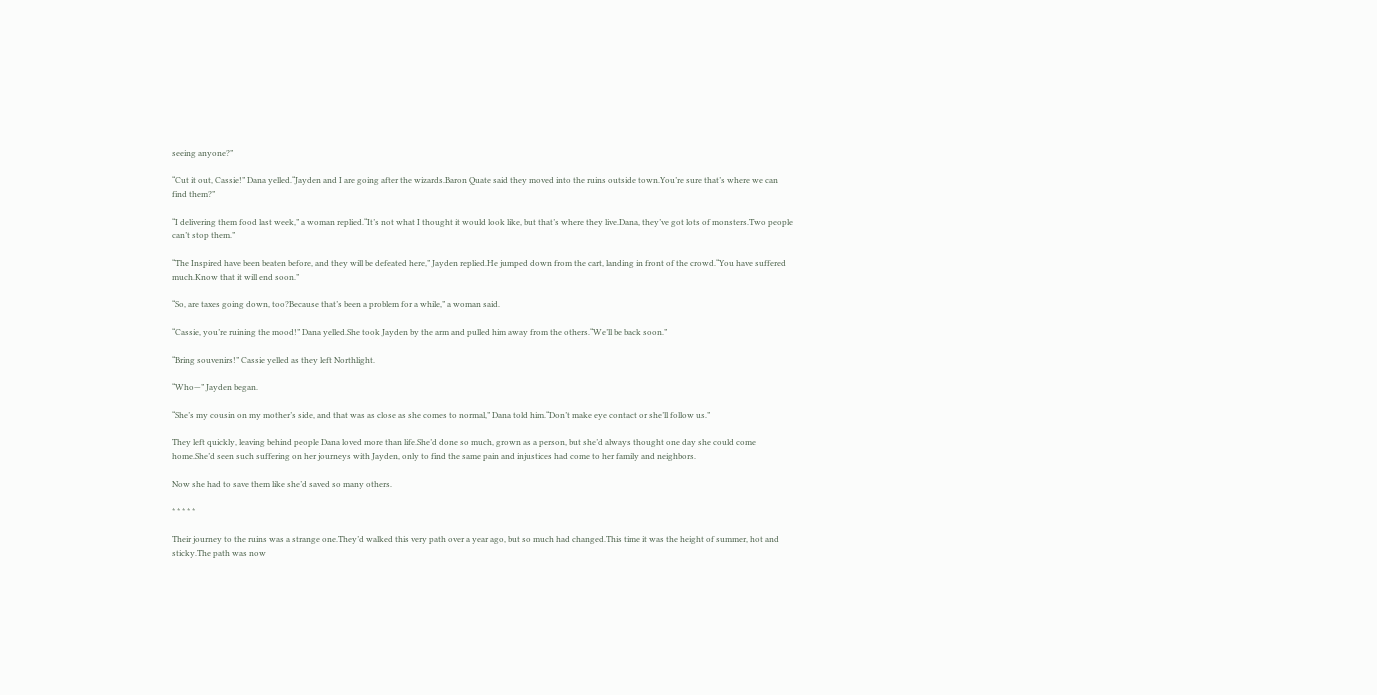seeing anyone?”

“Cut it out, Cassie!” Dana yelled.“Jayden and I are going after the wizards.Baron Quate said they moved into the ruins outside town.You’re sure that’s where we can find them?”

“I delivering them food last week,” a woman replied.“It’s not what I thought it would look like, but that’s where they live.Dana, they’ve got lots of monsters.Two people can’t stop them.”

“The Inspired have been beaten before, and they will be defeated here,” Jayden replied.He jumped down from the cart, landing in front of the crowd.“You have suffered much.Know that it will end soon.”

“So, are taxes going down, too?Because that’s been a problem for a while,” a woman said.

“Cassie, you’re ruining the mood!” Dana yelled.She took Jayden by the arm and pulled him away from the others.“We’ll be back soon.”

“Bring souvenirs!” Cassie yelled as they left Northlight.

“Who—” Jayden began.

“She’s my cousin on my mother’s side, and that was as close as she comes to normal,” Dana told him.“Don’t make eye contact or she’ll follow us.”

They left quickly, leaving behind people Dana loved more than life.She’d done so much, grown as a person, but she’d always thought one day she could come home.She’d seen such suffering on her journeys with Jayden, only to find the same pain and injustices had come to her family and neighbors.

Now she had to save them like she’d saved so many others.

* * * * *

Their journey to the ruins was a strange one.They’d walked this very path over a year ago, but so much had changed.This time it was the height of summer, hot and sticky.The path was now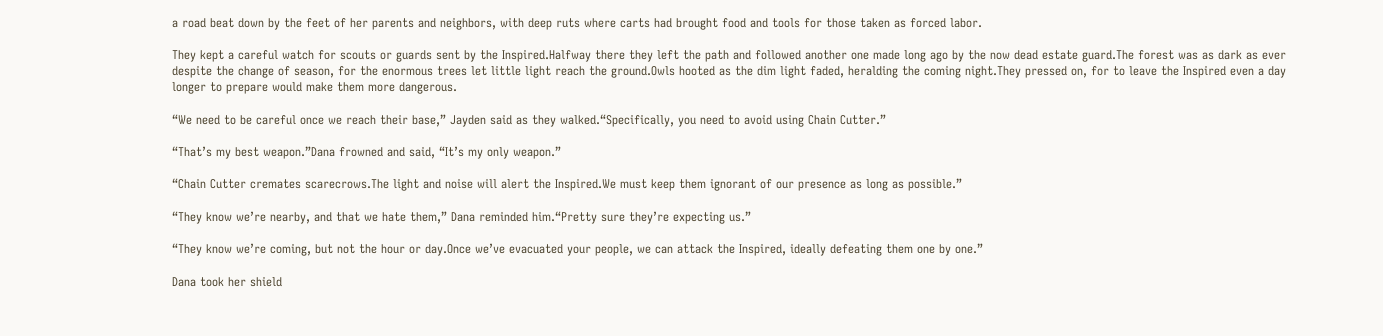a road beat down by the feet of her parents and neighbors, with deep ruts where carts had brought food and tools for those taken as forced labor.

They kept a careful watch for scouts or guards sent by the Inspired.Halfway there they left the path and followed another one made long ago by the now dead estate guard.The forest was as dark as ever despite the change of season, for the enormous trees let little light reach the ground.Owls hooted as the dim light faded, heralding the coming night.They pressed on, for to leave the Inspired even a day longer to prepare would make them more dangerous.

“We need to be careful once we reach their base,” Jayden said as they walked.“Specifically, you need to avoid using Chain Cutter.”

“That’s my best weapon.”Dana frowned and said, “It’s my only weapon.”

“Chain Cutter cremates scarecrows.The light and noise will alert the Inspired.We must keep them ignorant of our presence as long as possible.”

“They know we’re nearby, and that we hate them,” Dana reminded him.“Pretty sure they’re expecting us.”

“They know we’re coming, but not the hour or day.Once we’ve evacuated your people, we can attack the Inspired, ideally defeating them one by one.”

Dana took her shield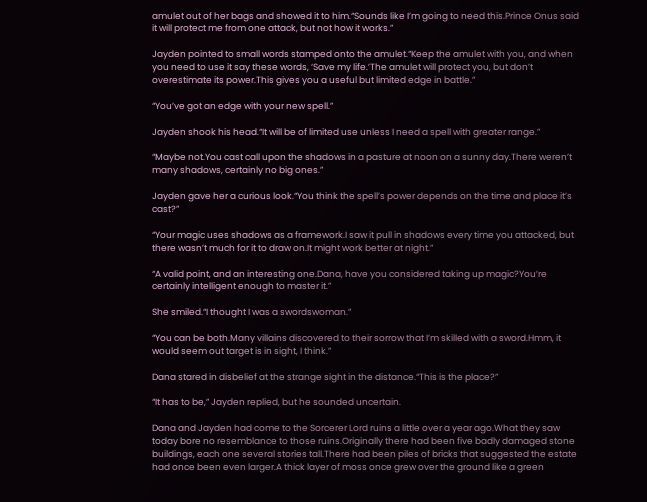amulet out of her bags and showed it to him.“Sounds like I’m going to need this.Prince Onus said it will protect me from one attack, but not how it works.”

Jayden pointed to small words stamped onto the amulet.“Keep the amulet with you, and when you need to use it say these words, ‘Save my life.’The amulet will protect you, but don’t overestimate its power.This gives you a useful but limited edge in battle.”

“You’ve got an edge with your new spell.”

Jayden shook his head.“It will be of limited use unless I need a spell with greater range.”

“Maybe not.You cast call upon the shadows in a pasture at noon on a sunny day.There weren’t many shadows, certainly no big ones.”

Jayden gave her a curious look.“You think the spell’s power depends on the time and place it’s cast?”

“Your magic uses shadows as a framework.I saw it pull in shadows every time you attacked, but there wasn’t much for it to draw on.It might work better at night.”

“A valid point, and an interesting one.Dana, have you considered taking up magic?You’re certainly intelligent enough to master it.”

She smiled.“I thought I was a swordswoman.”

“You can be both.Many villains discovered to their sorrow that I’m skilled with a sword.Hmm, it would seem out target is in sight, I think.”

Dana stared in disbelief at the strange sight in the distance.“This is the place?”

“It has to be,” Jayden replied, but he sounded uncertain.

Dana and Jayden had come to the Sorcerer Lord ruins a little over a year ago.What they saw today bore no resemblance to those ruins.Originally there had been five badly damaged stone buildings, each one several stories tall.There had been piles of bricks that suggested the estate had once been even larger.A thick layer of moss once grew over the ground like a green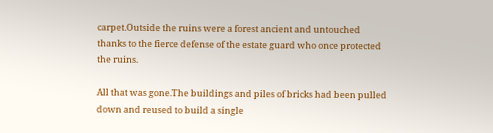carpet.Outside the ruins were a forest ancient and untouched thanks to the fierce defense of the estate guard who once protected the ruins.

All that was gone.The buildings and piles of bricks had been pulled down and reused to build a single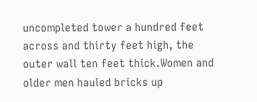uncompleted tower a hundred feet across and thirty feet high, the outer wall ten feet thick.Women and older men hauled bricks up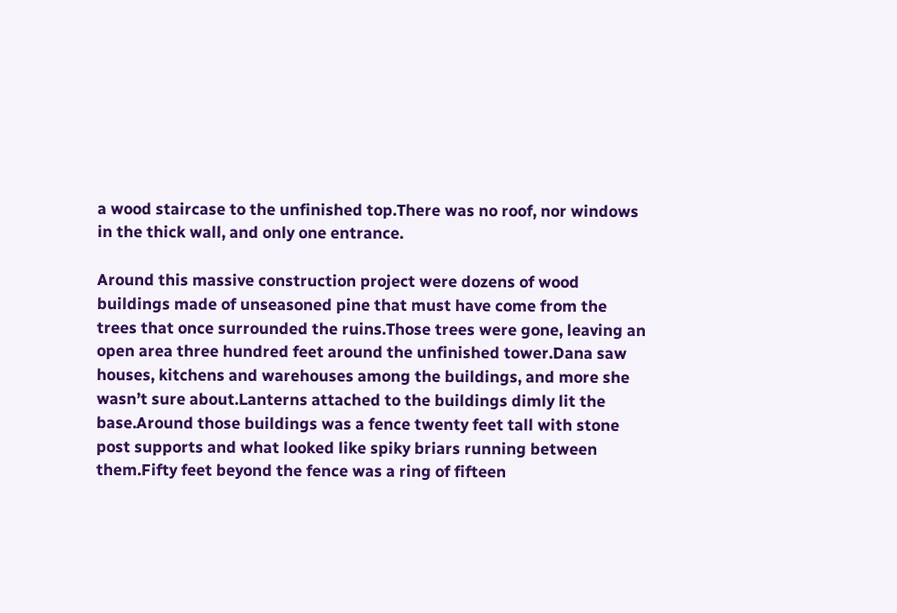a wood staircase to the unfinished top.There was no roof, nor windows in the thick wall, and only one entrance.

Around this massive construction project were dozens of wood buildings made of unseasoned pine that must have come from the trees that once surrounded the ruins.Those trees were gone, leaving an open area three hundred feet around the unfinished tower.Dana saw houses, kitchens and warehouses among the buildings, and more she wasn’t sure about.Lanterns attached to the buildings dimly lit the base.Around those buildings was a fence twenty feet tall with stone post supports and what looked like spiky briars running between them.Fifty feet beyond the fence was a ring of fifteen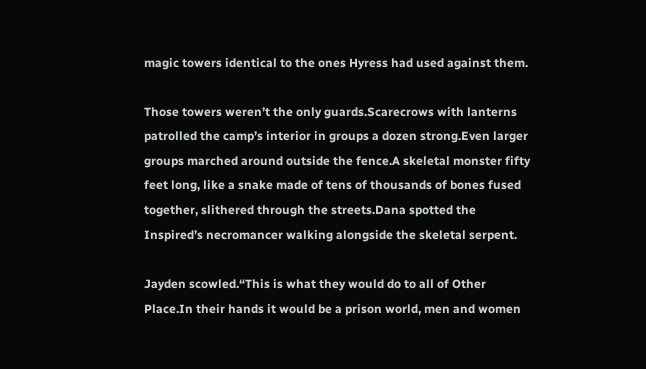magic towers identical to the ones Hyress had used against them.

Those towers weren’t the only guards.Scarecrows with lanterns patrolled the camp’s interior in groups a dozen strong.Even larger groups marched around outside the fence.A skeletal monster fifty feet long, like a snake made of tens of thousands of bones fused together, slithered through the streets.Dana spotted the Inspired’s necromancer walking alongside the skeletal serpent.

Jayden scowled.“This is what they would do to all of Other Place.In their hands it would be a prison world, men and women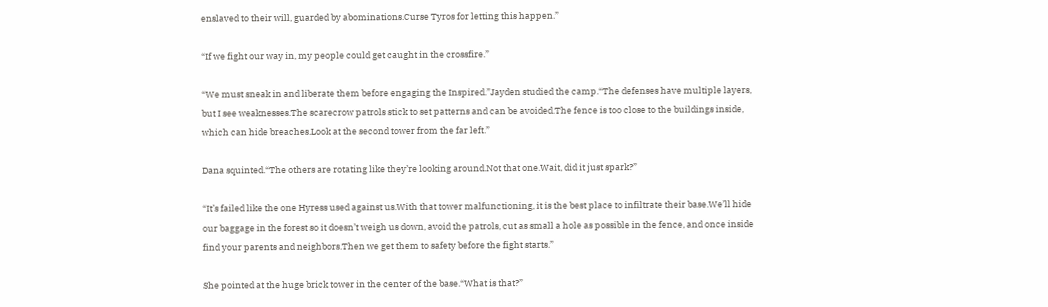enslaved to their will, guarded by abominations.Curse Tyros for letting this happen.”

“If we fight our way in, my people could get caught in the crossfire.”

“We must sneak in and liberate them before engaging the Inspired.”Jayden studied the camp.“The defenses have multiple layers, but I see weaknesses.The scarecrow patrols stick to set patterns and can be avoided.The fence is too close to the buildings inside, which can hide breaches.Look at the second tower from the far left.”

Dana squinted.“The others are rotating like they’re looking around.Not that one.Wait, did it just spark?”

“It’s failed like the one Hyress used against us.With that tower malfunctioning, it is the best place to infiltrate their base.We’ll hide our baggage in the forest so it doesn’t weigh us down, avoid the patrols, cut as small a hole as possible in the fence, and once inside find your parents and neighbors.Then we get them to safety before the fight starts.”

She pointed at the huge brick tower in the center of the base.“What is that?”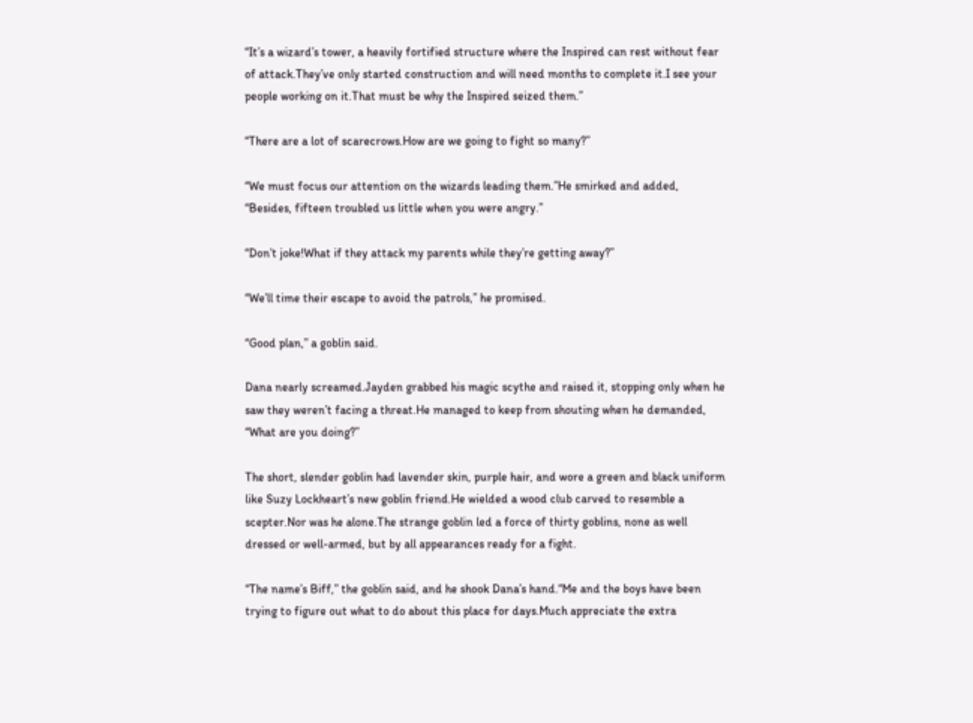“It’s a wizard’s tower, a heavily fortified structure where the Inspired can rest without fear of attack.They’ve only started construction and will need months to complete it.I see your people working on it.That must be why the Inspired seized them.”

“There are a lot of scarecrows.How are we going to fight so many?”

“We must focus our attention on the wizards leading them.”He smirked and added, “Besides, fifteen troubled us little when you were angry.”

“Don’t joke!What if they attack my parents while they’re getting away?”

“We’ll time their escape to avoid the patrols,” he promised.

“Good plan,” a goblin said.

Dana nearly screamed.Jayden grabbed his magic scythe and raised it, stopping only when he saw they weren’t facing a threat.He managed to keep from shouting when he demanded, “What are you doing?”

The short, slender goblin had lavender skin, purple hair, and wore a green and black uniform like Suzy Lockheart’s new goblin friend.He wielded a wood club carved to resemble a scepter.Nor was he alone.The strange goblin led a force of thirty goblins, none as well dressed or well-armed, but by all appearances ready for a fight.

“The name’s Biff,” the goblin said, and he shook Dana’s hand.“Me and the boys have been trying to figure out what to do about this place for days.Much appreciate the extra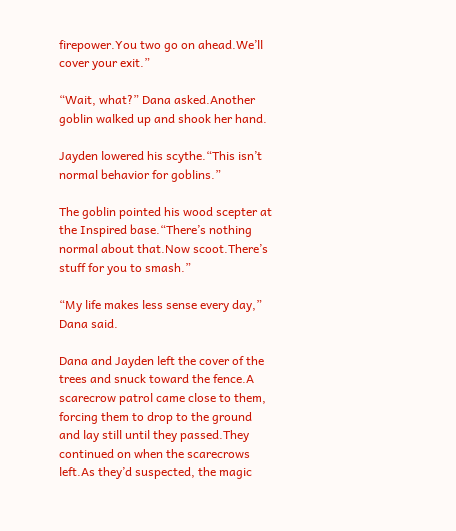firepower.You two go on ahead.We’ll cover your exit.”

“Wait, what?” Dana asked.Another goblin walked up and shook her hand.

Jayden lowered his scythe.“This isn’t normal behavior for goblins.”

The goblin pointed his wood scepter at the Inspired base.“There’s nothing normal about that.Now scoot.There’s stuff for you to smash.”

“My life makes less sense every day,” Dana said.

Dana and Jayden left the cover of the trees and snuck toward the fence.A scarecrow patrol came close to them, forcing them to drop to the ground and lay still until they passed.They continued on when the scarecrows left.As they’d suspected, the magic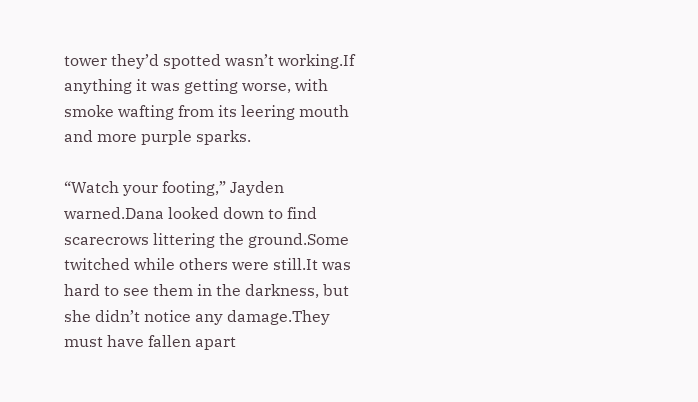tower they’d spotted wasn’t working.If anything it was getting worse, with smoke wafting from its leering mouth and more purple sparks.

“Watch your footing,” Jayden warned.Dana looked down to find scarecrows littering the ground.Some twitched while others were still.It was hard to see them in the darkness, but she didn’t notice any damage.They must have fallen apart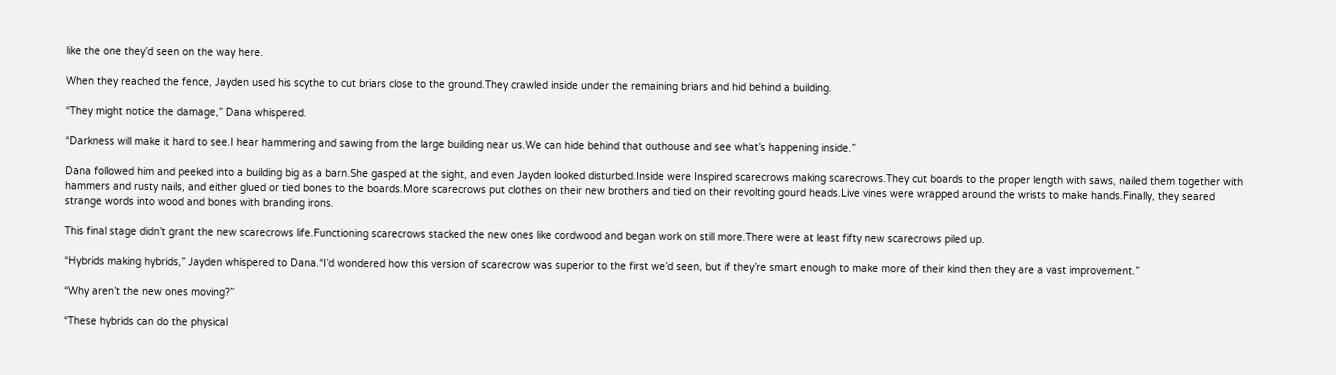like the one they’d seen on the way here.

When they reached the fence, Jayden used his scythe to cut briars close to the ground.They crawled inside under the remaining briars and hid behind a building.

“They might notice the damage,” Dana whispered.

“Darkness will make it hard to see.I hear hammering and sawing from the large building near us.We can hide behind that outhouse and see what’s happening inside.”

Dana followed him and peeked into a building big as a barn.She gasped at the sight, and even Jayden looked disturbed.Inside were Inspired scarecrows making scarecrows.They cut boards to the proper length with saws, nailed them together with hammers and rusty nails, and either glued or tied bones to the boards.More scarecrows put clothes on their new brothers and tied on their revolting gourd heads.Live vines were wrapped around the wrists to make hands.Finally, they seared strange words into wood and bones with branding irons.

This final stage didn’t grant the new scarecrows life.Functioning scarecrows stacked the new ones like cordwood and began work on still more.There were at least fifty new scarecrows piled up.

“Hybrids making hybrids,” Jayden whispered to Dana.“I’d wondered how this version of scarecrow was superior to the first we’d seen, but if they’re smart enough to make more of their kind then they are a vast improvement.”

“Why aren’t the new ones moving?”

“These hybrids can do the physical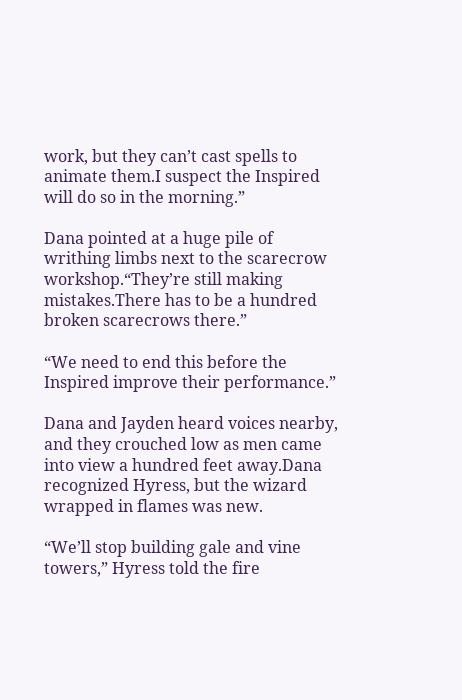work, but they can’t cast spells to animate them.I suspect the Inspired will do so in the morning.”

Dana pointed at a huge pile of writhing limbs next to the scarecrow workshop.“They’re still making mistakes.There has to be a hundred broken scarecrows there.”

“We need to end this before the Inspired improve their performance.”

Dana and Jayden heard voices nearby, and they crouched low as men came into view a hundred feet away.Dana recognized Hyress, but the wizard wrapped in flames was new.

“We’ll stop building gale and vine towers,” Hyress told the fire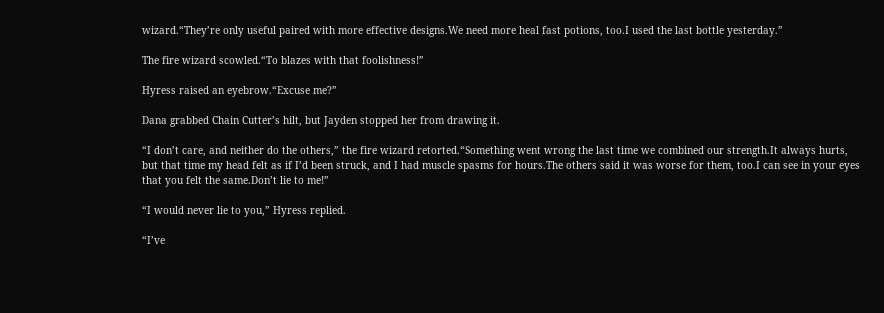wizard.“They’re only useful paired with more effective designs.We need more heal fast potions, too.I used the last bottle yesterday.”

The fire wizard scowled.“To blazes with that foolishness!”

Hyress raised an eyebrow.“Excuse me?”

Dana grabbed Chain Cutter’s hilt, but Jayden stopped her from drawing it.

“I don’t care, and neither do the others,” the fire wizard retorted.“Something went wrong the last time we combined our strength.It always hurts, but that time my head felt as if I’d been struck, and I had muscle spasms for hours.The others said it was worse for them, too.I can see in your eyes that you felt the same.Don’t lie to me!”

“I would never lie to you,” Hyress replied.

“I’ve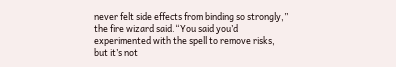never felt side effects from binding so strongly,” the fire wizard said.“You said you’d experimented with the spell to remove risks, but it’s not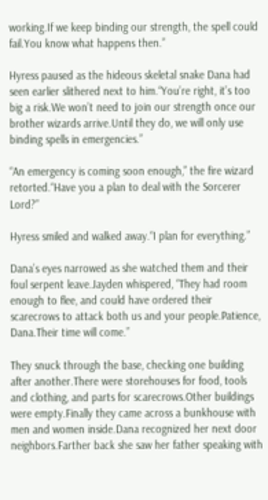working.If we keep binding our strength, the spell could fail.You know what happens then.”

Hyress paused as the hideous skeletal snake Dana had seen earlier slithered next to him.“You’re right, it’s too big a risk.We won’t need to join our strength once our brother wizards arrive.Until they do, we will only use binding spells in emergencies.”

“An emergency is coming soon enough,” the fire wizard retorted.“Have you a plan to deal with the Sorcerer Lord?”

Hyress smiled and walked away.“I plan for everything.”

Dana’s eyes narrowed as she watched them and their foul serpent leave.Jayden whispered, “They had room enough to flee, and could have ordered their scarecrows to attack both us and your people.Patience, Dana.Their time will come.”

They snuck through the base, checking one building after another.There were storehouses for food, tools and clothing, and parts for scarecrows.Other buildings were empty.Finally they came across a bunkhouse with men and women inside.Dana recognized her next door neighbors.Farther back she saw her father speaking with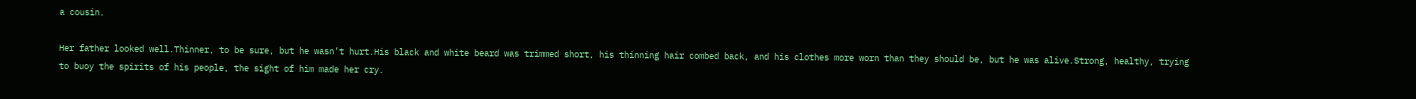a cousin.

Her father looked well.Thinner, to be sure, but he wasn’t hurt.His black and white beard was trimmed short, his thinning hair combed back, and his clothes more worn than they should be, but he was alive.Strong, healthy, trying to buoy the spirits of his people, the sight of him made her cry.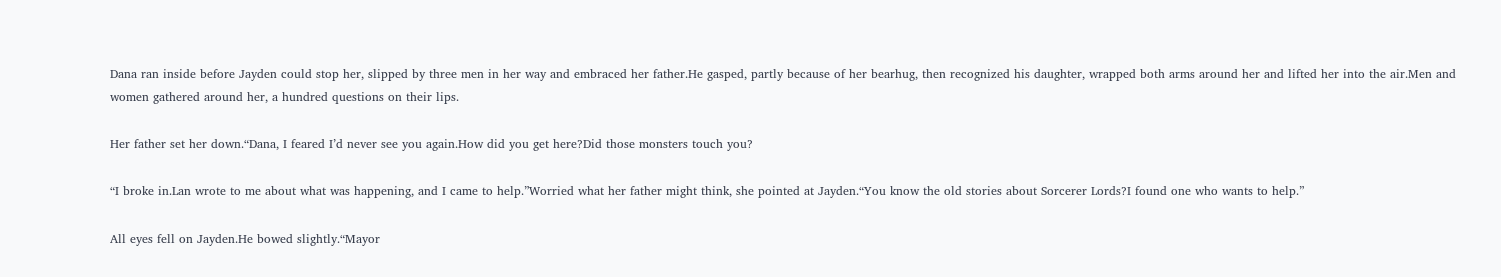Dana ran inside before Jayden could stop her, slipped by three men in her way and embraced her father.He gasped, partly because of her bearhug, then recognized his daughter, wrapped both arms around her and lifted her into the air.Men and women gathered around her, a hundred questions on their lips.

Her father set her down.“Dana, I feared I’d never see you again.How did you get here?Did those monsters touch you?

“I broke in.Lan wrote to me about what was happening, and I came to help.”Worried what her father might think, she pointed at Jayden.“You know the old stories about Sorcerer Lords?I found one who wants to help.”

All eyes fell on Jayden.He bowed slightly.“Mayor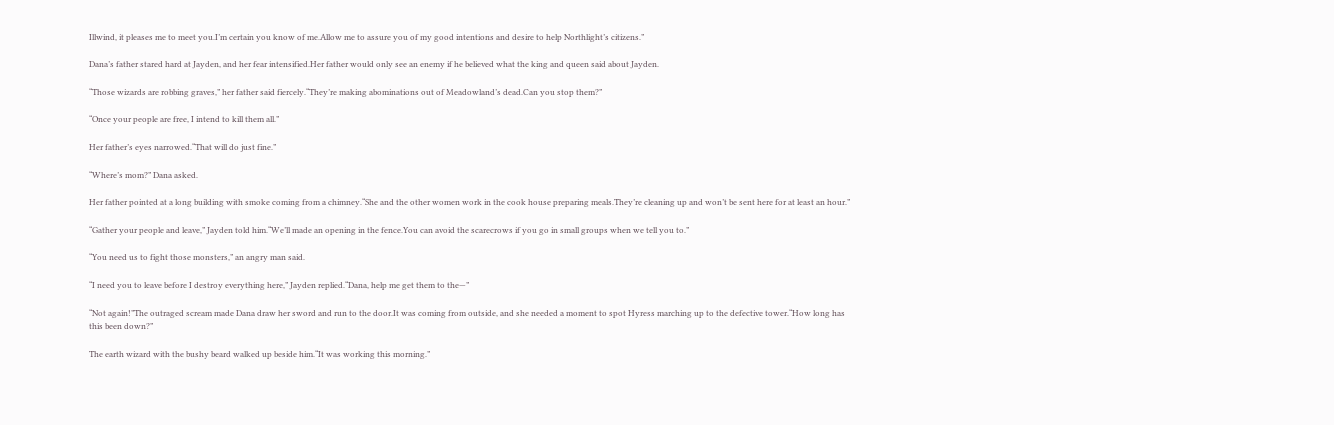Illwind, it pleases me to meet you.I’m certain you know of me.Allow me to assure you of my good intentions and desire to help Northlight’s citizens.”

Dana’s father stared hard at Jayden, and her fear intensified.Her father would only see an enemy if he believed what the king and queen said about Jayden.

“Those wizards are robbing graves,” her father said fiercely.“They’re making abominations out of Meadowland’s dead.Can you stop them?”

“Once your people are free, I intend to kill them all.”

Her father’s eyes narrowed.“That will do just fine.”

“Where’s mom?” Dana asked.

Her father pointed at a long building with smoke coming from a chimney.“She and the other women work in the cook house preparing meals.They’re cleaning up and won’t be sent here for at least an hour.”

“Gather your people and leave,” Jayden told him.“We’ll made an opening in the fence.You can avoid the scarecrows if you go in small groups when we tell you to.”

“You need us to fight those monsters,” an angry man said.

“I need you to leave before I destroy everything here,” Jayden replied.“Dana, help me get them to the—”

“Not again!”The outraged scream made Dana draw her sword and run to the door.It was coming from outside, and she needed a moment to spot Hyress marching up to the defective tower.“How long has this been down?”

The earth wizard with the bushy beard walked up beside him.“It was working this morning.”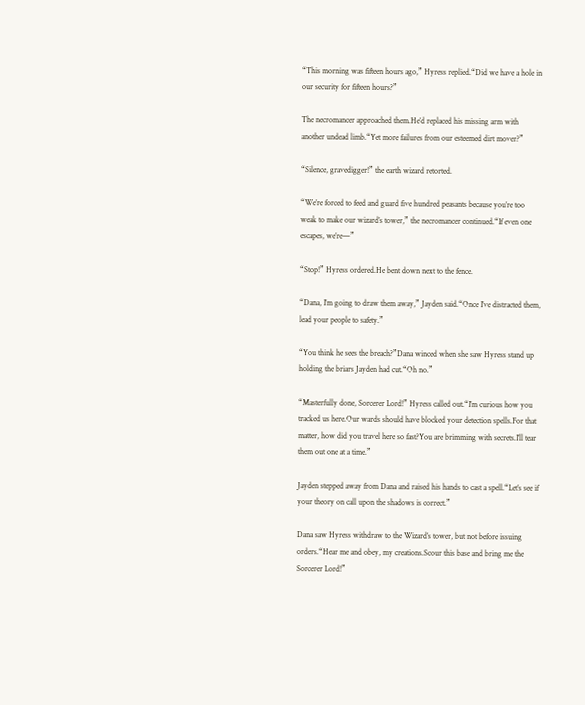“This morning was fifteen hours ago,” Hyress replied.“Did we have a hole in our security for fifteen hours?”

The necromancer approached them.He’d replaced his missing arm with another undead limb.“Yet more failures from our esteemed dirt mover?”

“Silence, gravedigger!” the earth wizard retorted.

“We’re forced to feed and guard five hundred peasants because you’re too weak to make our wizard’s tower,” the necromancer continued.“If even one escapes, we’re—”

“Stop!” Hyress ordered.He bent down next to the fence.

“Dana, I’m going to draw them away,” Jayden said.“Once I’ve distracted them, lead your people to safety.”

“You think he sees the breach?”Dana winced when she saw Hyress stand up holding the briars Jayden had cut.“Oh no.”

“Masterfully done, Sorcerer Lord!” Hyress called out.“I’m curious how you tracked us here.Our wards should have blocked your detection spells.For that matter, how did you travel here so fast?You are brimming with secrets.I’ll tear them out one at a time.”

Jayden stepped away from Dana and raised his hands to cast a spell.“Let’s see if your theory on call upon the shadows is correct.”

Dana saw Hyress withdraw to the Wizard’s tower, but not before issuing orders.“Hear me and obey, my creations.Scour this base and bring me the Sorcerer Lord!”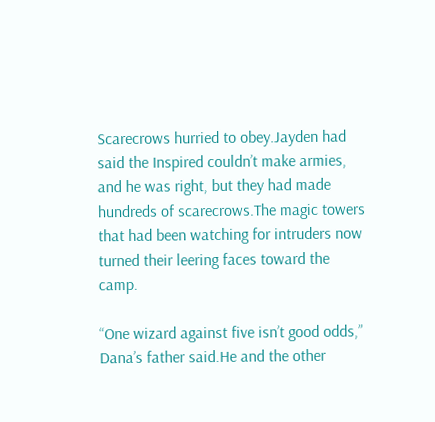Scarecrows hurried to obey.Jayden had said the Inspired couldn’t make armies, and he was right, but they had made hundreds of scarecrows.The magic towers that had been watching for intruders now turned their leering faces toward the camp.

“One wizard against five isn’t good odds,” Dana’s father said.He and the other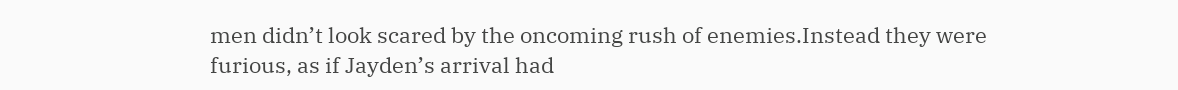men didn’t look scared by the oncoming rush of enemies.Instead they were furious, as if Jayden’s arrival had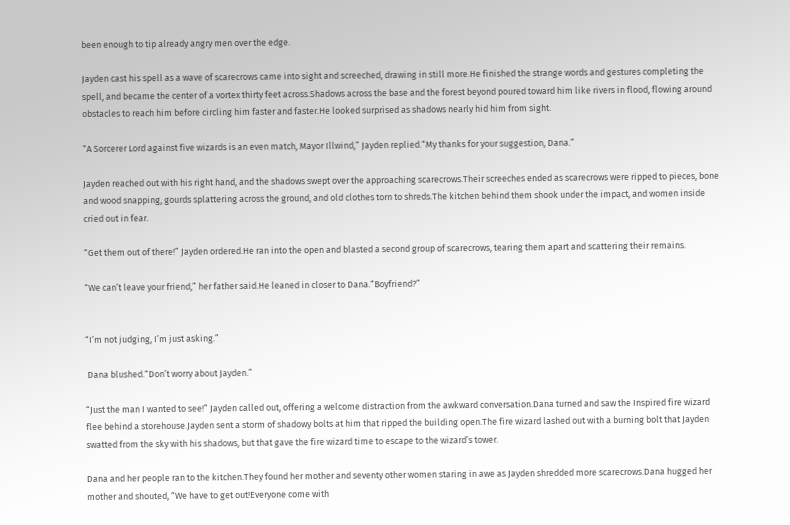been enough to tip already angry men over the edge.

Jayden cast his spell as a wave of scarecrows came into sight and screeched, drawing in still more.He finished the strange words and gestures completing the spell, and became the center of a vortex thirty feet across.Shadows across the base and the forest beyond poured toward him like rivers in flood, flowing around obstacles to reach him before circling him faster and faster.He looked surprised as shadows nearly hid him from sight.

“A Sorcerer Lord against five wizards is an even match, Mayor Illwind,” Jayden replied.“My thanks for your suggestion, Dana.”

Jayden reached out with his right hand, and the shadows swept over the approaching scarecrows.Their screeches ended as scarecrows were ripped to pieces, bone and wood snapping, gourds splattering across the ground, and old clothes torn to shreds.The kitchen behind them shook under the impact, and women inside cried out in fear.

“Get them out of there!” Jayden ordered.He ran into the open and blasted a second group of scarecrows, tearing them apart and scattering their remains.

“We can’t leave your friend,” her father said.He leaned in closer to Dana.“Boyfriend?”


“I’m not judging, I’m just asking.”

 Dana blushed.“Don’t worry about Jayden.”

“Just the man I wanted to see!” Jayden called out, offering a welcome distraction from the awkward conversation.Dana turned and saw the Inspired fire wizard flee behind a storehouse.Jayden sent a storm of shadowy bolts at him that ripped the building open.The fire wizard lashed out with a burning bolt that Jayden swatted from the sky with his shadows, but that gave the fire wizard time to escape to the wizard’s tower.

Dana and her people ran to the kitchen.They found her mother and seventy other women staring in awe as Jayden shredded more scarecrows.Dana hugged her mother and shouted, “We have to get out!Everyone come with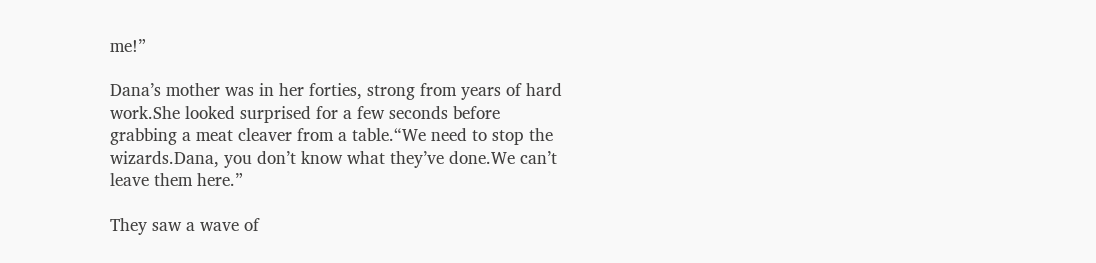me!”

Dana’s mother was in her forties, strong from years of hard work.She looked surprised for a few seconds before grabbing a meat cleaver from a table.“We need to stop the wizards.Dana, you don’t know what they’ve done.We can’t leave them here.”

They saw a wave of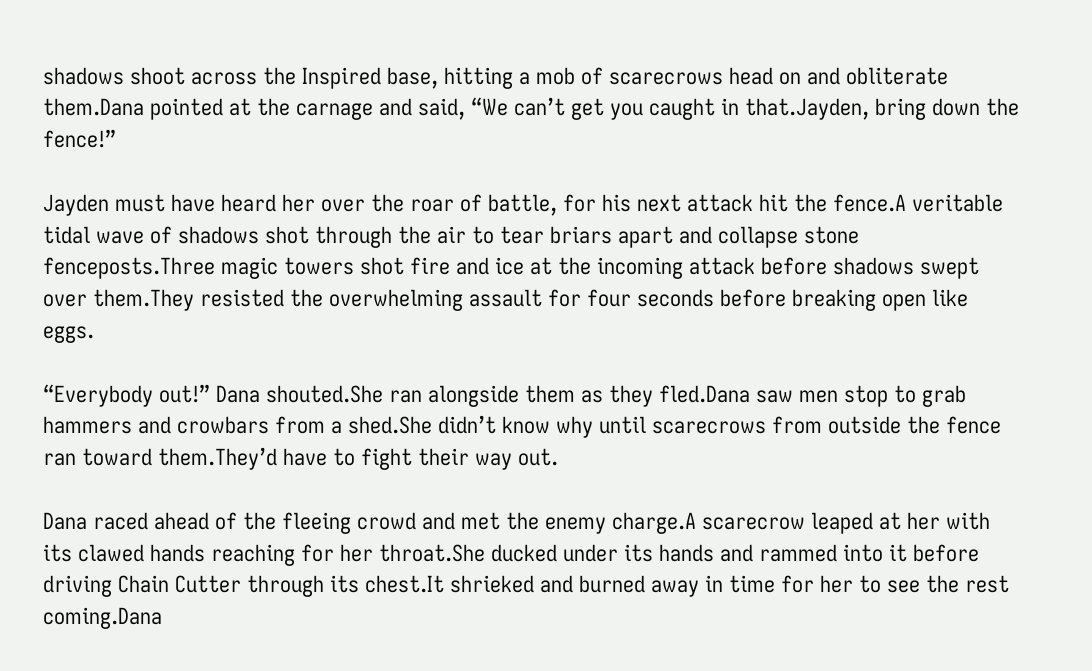shadows shoot across the Inspired base, hitting a mob of scarecrows head on and obliterate them.Dana pointed at the carnage and said, “We can’t get you caught in that.Jayden, bring down the fence!”

Jayden must have heard her over the roar of battle, for his next attack hit the fence.A veritable tidal wave of shadows shot through the air to tear briars apart and collapse stone fenceposts.Three magic towers shot fire and ice at the incoming attack before shadows swept over them.They resisted the overwhelming assault for four seconds before breaking open like eggs.

“Everybody out!” Dana shouted.She ran alongside them as they fled.Dana saw men stop to grab hammers and crowbars from a shed.She didn’t know why until scarecrows from outside the fence ran toward them.They’d have to fight their way out.

Dana raced ahead of the fleeing crowd and met the enemy charge.A scarecrow leaped at her with its clawed hands reaching for her throat.She ducked under its hands and rammed into it before driving Chain Cutter through its chest.It shrieked and burned away in time for her to see the rest coming.Dana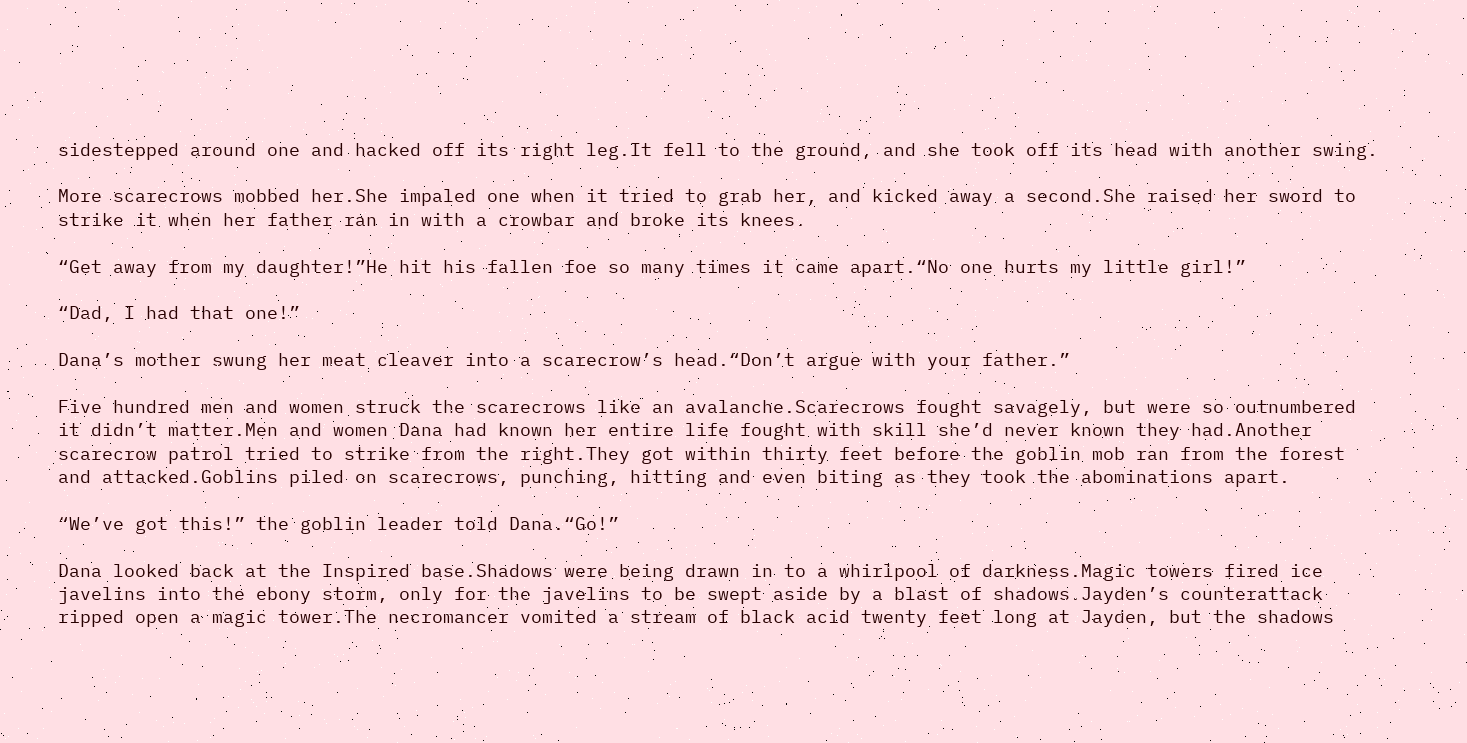sidestepped around one and hacked off its right leg.It fell to the ground, and she took off its head with another swing.

More scarecrows mobbed her.She impaled one when it tried to grab her, and kicked away a second.She raised her sword to strike it when her father ran in with a crowbar and broke its knees.

“Get away from my daughter!”He hit his fallen foe so many times it came apart.“No one hurts my little girl!”

“Dad, I had that one!”

Dana’s mother swung her meat cleaver into a scarecrow’s head.“Don’t argue with your father.”

Five hundred men and women struck the scarecrows like an avalanche.Scarecrows fought savagely, but were so outnumbered it didn’t matter.Men and women Dana had known her entire life fought with skill she’d never known they had.Another scarecrow patrol tried to strike from the right.They got within thirty feet before the goblin mob ran from the forest and attacked.Goblins piled on scarecrows, punching, hitting and even biting as they took the abominations apart.

“We’ve got this!” the goblin leader told Dana.“Go!”

Dana looked back at the Inspired base.Shadows were being drawn in to a whirlpool of darkness.Magic towers fired ice javelins into the ebony storm, only for the javelins to be swept aside by a blast of shadows.Jayden’s counterattack ripped open a magic tower.The necromancer vomited a stream of black acid twenty feet long at Jayden, but the shadows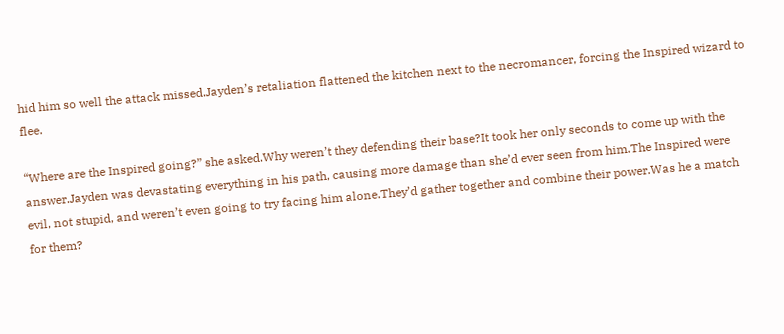hid him so well the attack missed.Jayden’s retaliation flattened the kitchen next to the necromancer, forcing the Inspired wizard to flee.

“Where are the Inspired going?” she asked.Why weren’t they defending their base?It took her only seconds to come up with the answer.Jayden was devastating everything in his path, causing more damage than she’d ever seen from him.The Inspired were evil, not stupid, and weren’t even going to try facing him alone.They’d gather together and combine their power.Was he a match for them?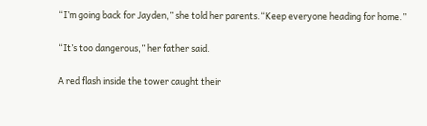“I’m going back for Jayden,” she told her parents.“Keep everyone heading for home.”

“It’s too dangerous,” her father said.

A red flash inside the tower caught their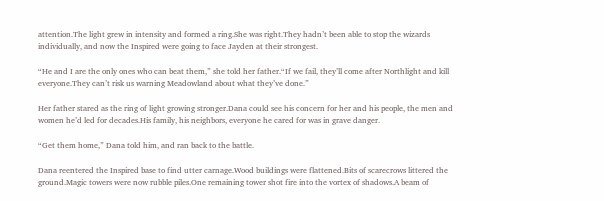attention.The light grew in intensity and formed a ring.She was right.They hadn’t been able to stop the wizards individually, and now the Inspired were going to face Jayden at their strongest.

“He and I are the only ones who can beat them,” she told her father.“If we fail, they’ll come after Northlight and kill everyone.They can’t risk us warning Meadowland about what they’ve done.”

Her father stared as the ring of light growing stronger.Dana could see his concern for her and his people, the men and women he’d led for decades.His family, his neighbors, everyone he cared for was in grave danger.

“Get them home,” Dana told him, and ran back to the battle.

Dana reentered the Inspired base to find utter carnage.Wood buildings were flattened.Bits of scarecrows littered the ground.Magic towers were now rubble piles.One remaining tower shot fire into the vortex of shadows.A beam of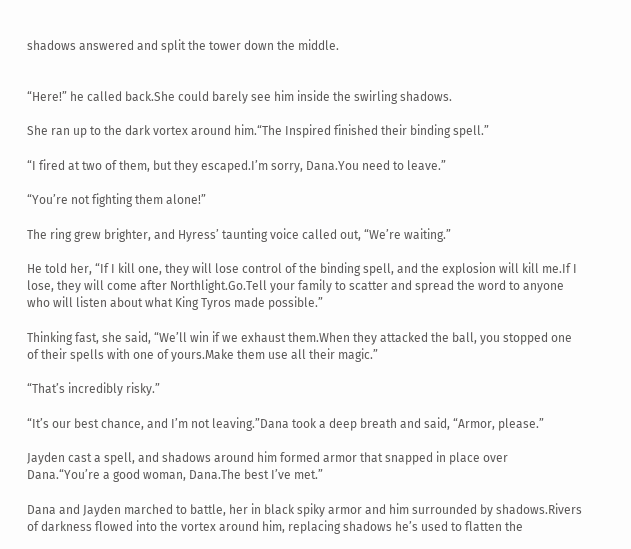shadows answered and split the tower down the middle.


“Here!” he called back.She could barely see him inside the swirling shadows.

She ran up to the dark vortex around him.“The Inspired finished their binding spell.”

“I fired at two of them, but they escaped.I’m sorry, Dana.You need to leave.”

“You’re not fighting them alone!”

The ring grew brighter, and Hyress’ taunting voice called out, “We’re waiting.”

He told her, “If I kill one, they will lose control of the binding spell, and the explosion will kill me.If I lose, they will come after Northlight.Go.Tell your family to scatter and spread the word to anyone who will listen about what King Tyros made possible.”

Thinking fast, she said, “We’ll win if we exhaust them.When they attacked the ball, you stopped one of their spells with one of yours.Make them use all their magic.”

“That’s incredibly risky.”

“It’s our best chance, and I’m not leaving.”Dana took a deep breath and said, “Armor, please.”

Jayden cast a spell, and shadows around him formed armor that snapped in place over Dana.“You’re a good woman, Dana.The best I’ve met.”

Dana and Jayden marched to battle, her in black spiky armor and him surrounded by shadows.Rivers of darkness flowed into the vortex around him, replacing shadows he’s used to flatten the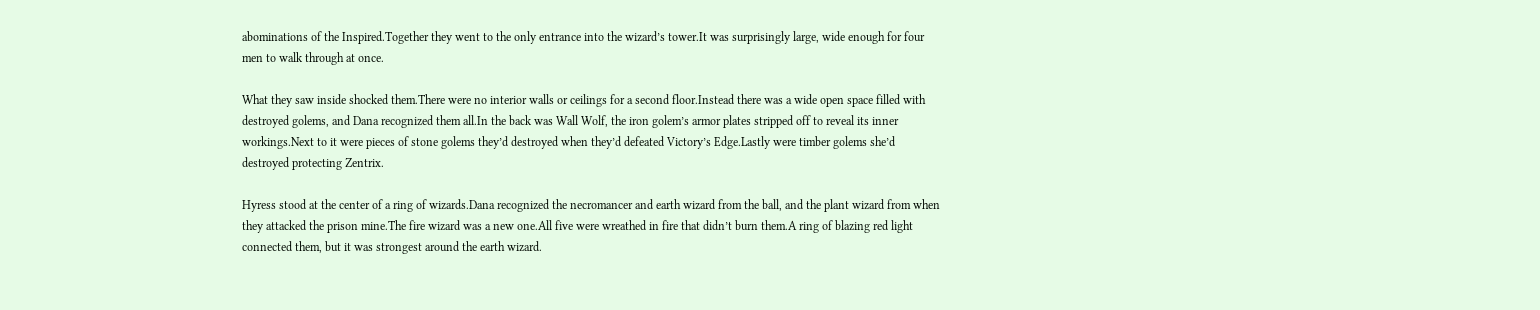abominations of the Inspired.Together they went to the only entrance into the wizard’s tower.It was surprisingly large, wide enough for four men to walk through at once.

What they saw inside shocked them.There were no interior walls or ceilings for a second floor.Instead there was a wide open space filled with destroyed golems, and Dana recognized them all.In the back was Wall Wolf, the iron golem’s armor plates stripped off to reveal its inner workings.Next to it were pieces of stone golems they’d destroyed when they’d defeated Victory’s Edge.Lastly were timber golems she’d destroyed protecting Zentrix.

Hyress stood at the center of a ring of wizards.Dana recognized the necromancer and earth wizard from the ball, and the plant wizard from when they attacked the prison mine.The fire wizard was a new one.All five were wreathed in fire that didn’t burn them.A ring of blazing red light connected them, but it was strongest around the earth wizard.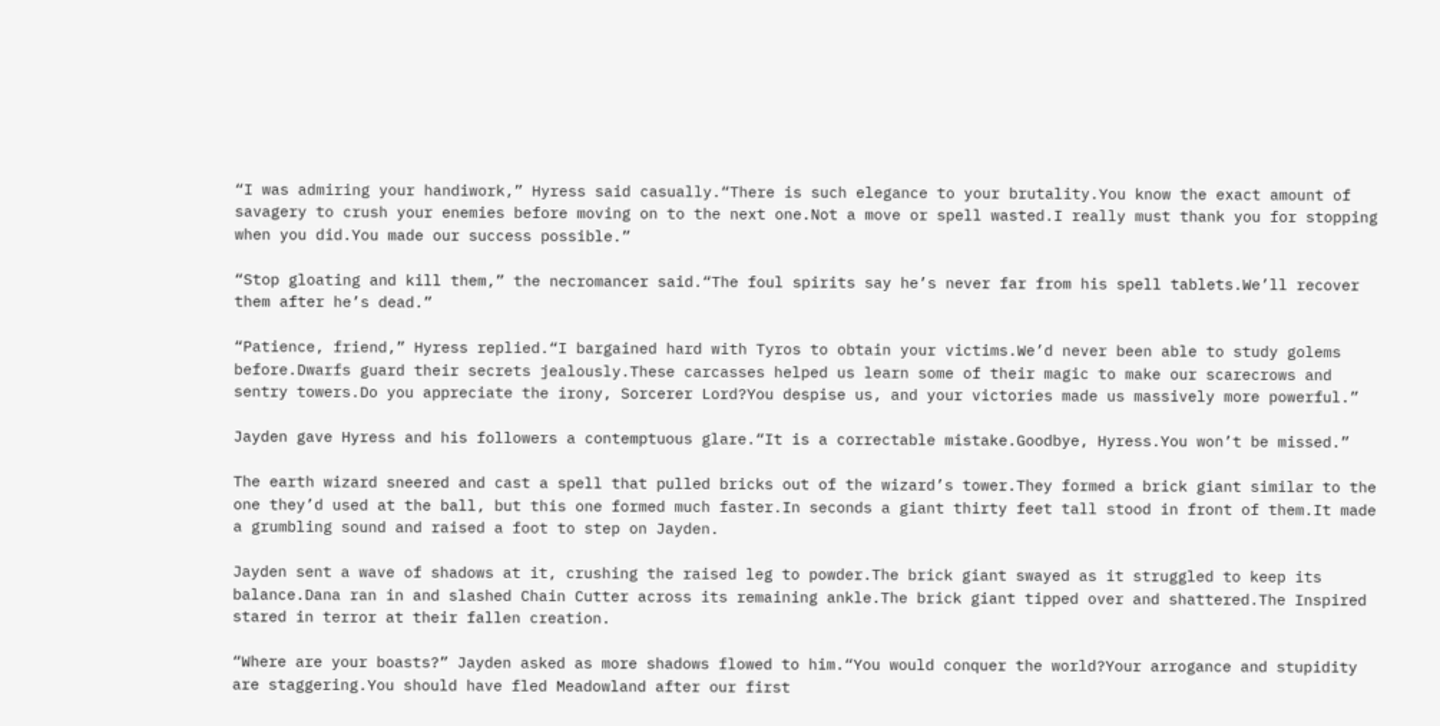“I was admiring your handiwork,” Hyress said casually.“There is such elegance to your brutality.You know the exact amount of savagery to crush your enemies before moving on to the next one.Not a move or spell wasted.I really must thank you for stopping when you did.You made our success possible.”

“Stop gloating and kill them,” the necromancer said.“The foul spirits say he’s never far from his spell tablets.We’ll recover them after he’s dead.”

“Patience, friend,” Hyress replied.“I bargained hard with Tyros to obtain your victims.We’d never been able to study golems before.Dwarfs guard their secrets jealously.These carcasses helped us learn some of their magic to make our scarecrows and sentry towers.Do you appreciate the irony, Sorcerer Lord?You despise us, and your victories made us massively more powerful.”

Jayden gave Hyress and his followers a contemptuous glare.“It is a correctable mistake.Goodbye, Hyress.You won’t be missed.”

The earth wizard sneered and cast a spell that pulled bricks out of the wizard’s tower.They formed a brick giant similar to the one they’d used at the ball, but this one formed much faster.In seconds a giant thirty feet tall stood in front of them.It made a grumbling sound and raised a foot to step on Jayden.

Jayden sent a wave of shadows at it, crushing the raised leg to powder.The brick giant swayed as it struggled to keep its balance.Dana ran in and slashed Chain Cutter across its remaining ankle.The brick giant tipped over and shattered.The Inspired stared in terror at their fallen creation.

“Where are your boasts?” Jayden asked as more shadows flowed to him.“You would conquer the world?Your arrogance and stupidity are staggering.You should have fled Meadowland after our first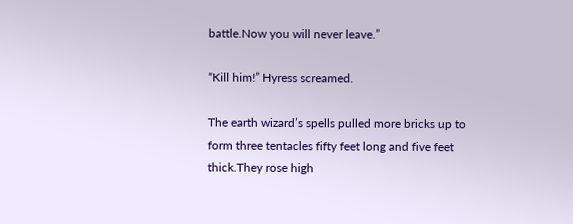battle.Now you will never leave.”

“Kill him!” Hyress screamed.

The earth wizard’s spells pulled more bricks up to form three tentacles fifty feet long and five feet thick.They rose high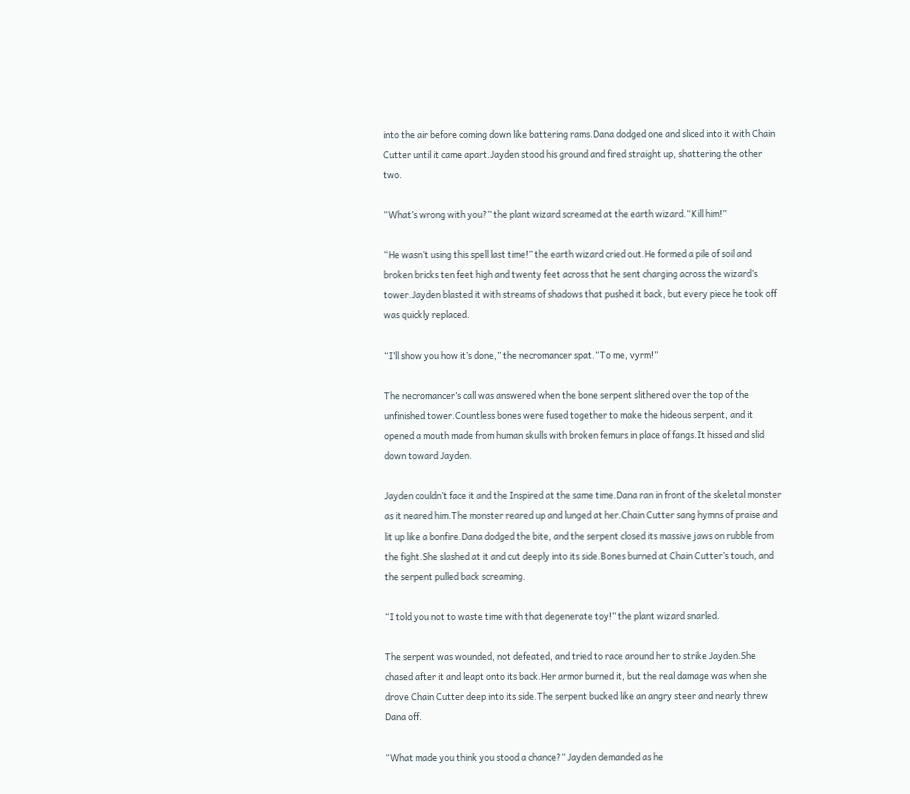into the air before coming down like battering rams.Dana dodged one and sliced into it with Chain Cutter until it came apart.Jayden stood his ground and fired straight up, shattering the other two.

“What’s wrong with you?” the plant wizard screamed at the earth wizard.“Kill him!”

“He wasn’t using this spell last time!” the earth wizard cried out.He formed a pile of soil and broken bricks ten feet high and twenty feet across that he sent charging across the wizard’s tower.Jayden blasted it with streams of shadows that pushed it back, but every piece he took off was quickly replaced.

“I’ll show you how it’s done,” the necromancer spat.“To me, vyrm!”

The necromancer’s call was answered when the bone serpent slithered over the top of the unfinished tower.Countless bones were fused together to make the hideous serpent, and it opened a mouth made from human skulls with broken femurs in place of fangs.It hissed and slid down toward Jayden.

Jayden couldn’t face it and the Inspired at the same time.Dana ran in front of the skeletal monster as it neared him.The monster reared up and lunged at her.Chain Cutter sang hymns of praise and lit up like a bonfire.Dana dodged the bite, and the serpent closed its massive jaws on rubble from the fight.She slashed at it and cut deeply into its side.Bones burned at Chain Cutter’s touch, and the serpent pulled back screaming.

“I told you not to waste time with that degenerate toy!” the plant wizard snarled.

The serpent was wounded, not defeated, and tried to race around her to strike Jayden.She chased after it and leapt onto its back.Her armor burned it, but the real damage was when she drove Chain Cutter deep into its side.The serpent bucked like an angry steer and nearly threw Dana off.

“What made you think you stood a chance?” Jayden demanded as he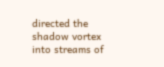directed the shadow vortex into streams of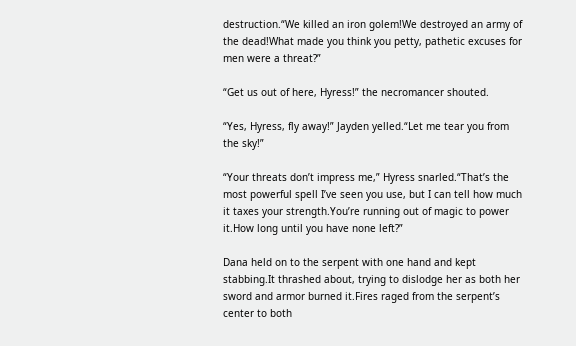destruction.“We killed an iron golem!We destroyed an army of the dead!What made you think you petty, pathetic excuses for men were a threat?”

“Get us out of here, Hyress!” the necromancer shouted.

“Yes, Hyress, fly away!” Jayden yelled.“Let me tear you from the sky!”

“Your threats don’t impress me,” Hyress snarled.“That’s the most powerful spell I’ve seen you use, but I can tell how much it taxes your strength.You’re running out of magic to power it.How long until you have none left?”

Dana held on to the serpent with one hand and kept stabbing.It thrashed about, trying to dislodge her as both her sword and armor burned it.Fires raged from the serpent’s center to both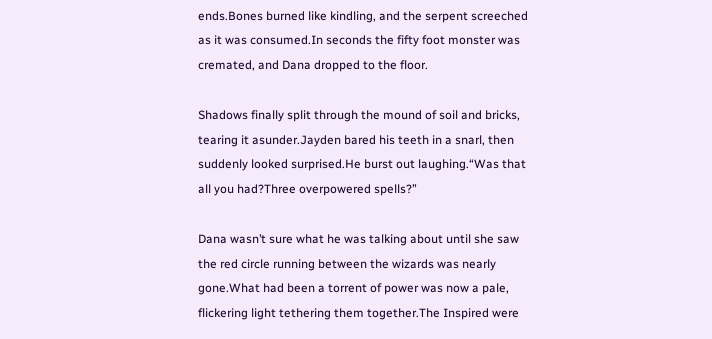ends.Bones burned like kindling, and the serpent screeched as it was consumed.In seconds the fifty foot monster was cremated, and Dana dropped to the floor.

Shadows finally split through the mound of soil and bricks, tearing it asunder.Jayden bared his teeth in a snarl, then suddenly looked surprised.He burst out laughing.“Was that all you had?Three overpowered spells?”

Dana wasn’t sure what he was talking about until she saw the red circle running between the wizards was nearly gone.What had been a torrent of power was now a pale, flickering light tethering them together.The Inspired were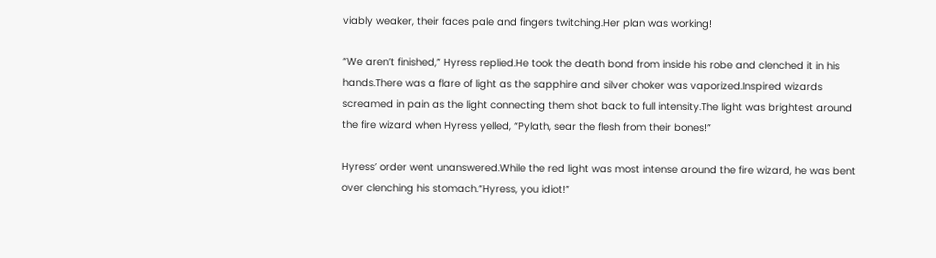viably weaker, their faces pale and fingers twitching.Her plan was working!

“We aren’t finished,” Hyress replied.He took the death bond from inside his robe and clenched it in his hands.There was a flare of light as the sapphire and silver choker was vaporized.Inspired wizards screamed in pain as the light connecting them shot back to full intensity.The light was brightest around the fire wizard when Hyress yelled, “Pylath, sear the flesh from their bones!”

Hyress’ order went unanswered.While the red light was most intense around the fire wizard, he was bent over clenching his stomach.“Hyress, you idiot!”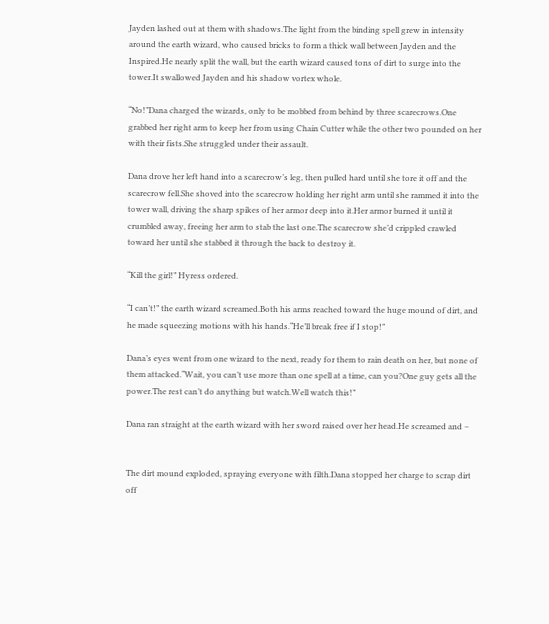Jayden lashed out at them with shadows.The light from the binding spell grew in intensity around the earth wizard, who caused bricks to form a thick wall between Jayden and the Inspired.He nearly split the wall, but the earth wizard caused tons of dirt to surge into the tower.It swallowed Jayden and his shadow vortex whole.

“No!”Dana charged the wizards, only to be mobbed from behind by three scarecrows.One grabbed her right arm to keep her from using Chain Cutter while the other two pounded on her with their fists.She struggled under their assault.

Dana drove her left hand into a scarecrow’s leg, then pulled hard until she tore it off and the scarecrow fell.She shoved into the scarecrow holding her right arm until she rammed it into the tower wall, driving the sharp spikes of her armor deep into it.Her armor burned it until it crumbled away, freeing her arm to stab the last one.The scarecrow she’d crippled crawled toward her until she stabbed it through the back to destroy it.

“Kill the girl!” Hyress ordered.

“I can’t!” the earth wizard screamed.Both his arms reached toward the huge mound of dirt, and he made squeezing motions with his hands.“He’ll break free if I stop!”

Dana’s eyes went from one wizard to the next, ready for them to rain death on her, but none of them attacked.“Wait, you can’t use more than one spell at a time, can you?One guy gets all the power.The rest can’t do anything but watch.Well watch this!”

Dana ran straight at the earth wizard with her sword raised over her head.He screamed and –


The dirt mound exploded, spraying everyone with filth.Dana stopped her charge to scrap dirt off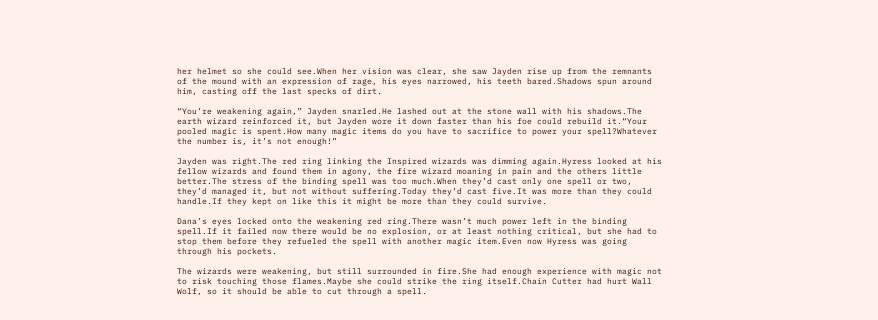her helmet so she could see.When her vision was clear, she saw Jayden rise up from the remnants of the mound with an expression of rage, his eyes narrowed, his teeth bared.Shadows spun around him, casting off the last specks of dirt.

“You’re weakening again,” Jayden snarled.He lashed out at the stone wall with his shadows.The earth wizard reinforced it, but Jayden wore it down faster than his foe could rebuild it.“Your pooled magic is spent.How many magic items do you have to sacrifice to power your spell?Whatever the number is, it’s not enough!”

Jayden was right.The red ring linking the Inspired wizards was dimming again.Hyress looked at his fellow wizards and found them in agony, the fire wizard moaning in pain and the others little better.The stress of the binding spell was too much.When they’d cast only one spell or two, they’d managed it, but not without suffering.Today they’d cast five.It was more than they could handle.If they kept on like this it might be more than they could survive.

Dana’s eyes locked onto the weakening red ring.There wasn’t much power left in the binding spell.If it failed now there would be no explosion, or at least nothing critical, but she had to stop them before they refueled the spell with another magic item.Even now Hyress was going through his pockets.

The wizards were weakening, but still surrounded in fire.She had enough experience with magic not to risk touching those flames.Maybe she could strike the ring itself.Chain Cutter had hurt Wall Wolf, so it should be able to cut through a spell.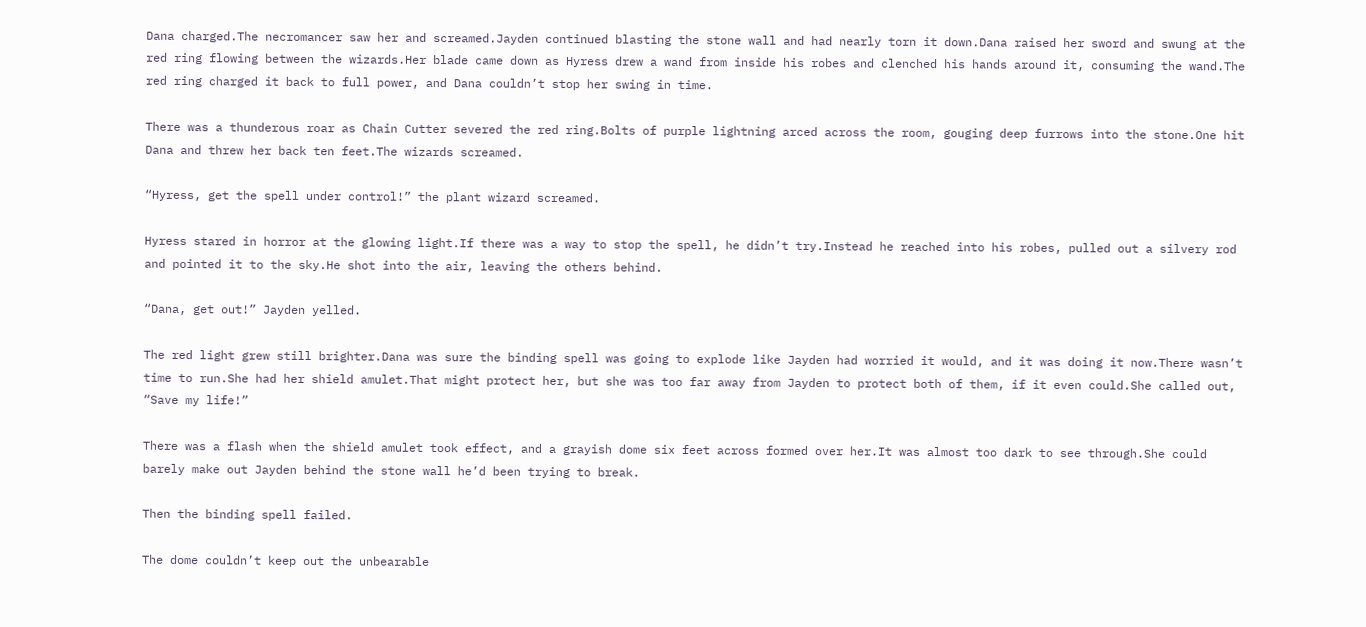Dana charged.The necromancer saw her and screamed.Jayden continued blasting the stone wall and had nearly torn it down.Dana raised her sword and swung at the red ring flowing between the wizards.Her blade came down as Hyress drew a wand from inside his robes and clenched his hands around it, consuming the wand.The red ring charged it back to full power, and Dana couldn’t stop her swing in time.

There was a thunderous roar as Chain Cutter severed the red ring.Bolts of purple lightning arced across the room, gouging deep furrows into the stone.One hit Dana and threw her back ten feet.The wizards screamed.

“Hyress, get the spell under control!” the plant wizard screamed.

Hyress stared in horror at the glowing light.If there was a way to stop the spell, he didn’t try.Instead he reached into his robes, pulled out a silvery rod and pointed it to the sky.He shot into the air, leaving the others behind.

“Dana, get out!” Jayden yelled.

The red light grew still brighter.Dana was sure the binding spell was going to explode like Jayden had worried it would, and it was doing it now.There wasn’t time to run.She had her shield amulet.That might protect her, but she was too far away from Jayden to protect both of them, if it even could.She called out, “Save my life!”

There was a flash when the shield amulet took effect, and a grayish dome six feet across formed over her.It was almost too dark to see through.She could barely make out Jayden behind the stone wall he’d been trying to break.

Then the binding spell failed.

The dome couldn’t keep out the unbearable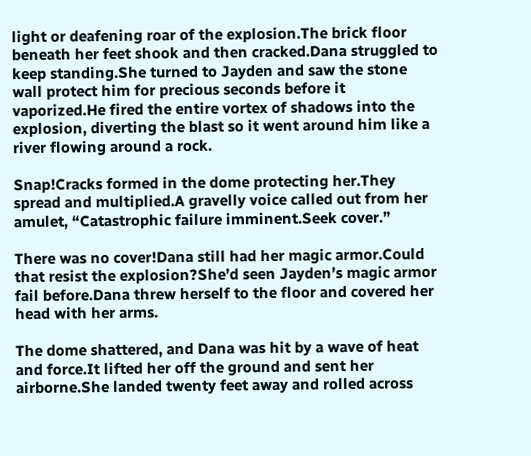light or deafening roar of the explosion.The brick floor beneath her feet shook and then cracked.Dana struggled to keep standing.She turned to Jayden and saw the stone wall protect him for precious seconds before it vaporized.He fired the entire vortex of shadows into the explosion, diverting the blast so it went around him like a river flowing around a rock.

Snap!Cracks formed in the dome protecting her.They spread and multiplied.A gravelly voice called out from her amulet, “Catastrophic failure imminent.Seek cover.”

There was no cover!Dana still had her magic armor.Could that resist the explosion?She’d seen Jayden’s magic armor fail before.Dana threw herself to the floor and covered her head with her arms.

The dome shattered, and Dana was hit by a wave of heat and force.It lifted her off the ground and sent her airborne.She landed twenty feet away and rolled across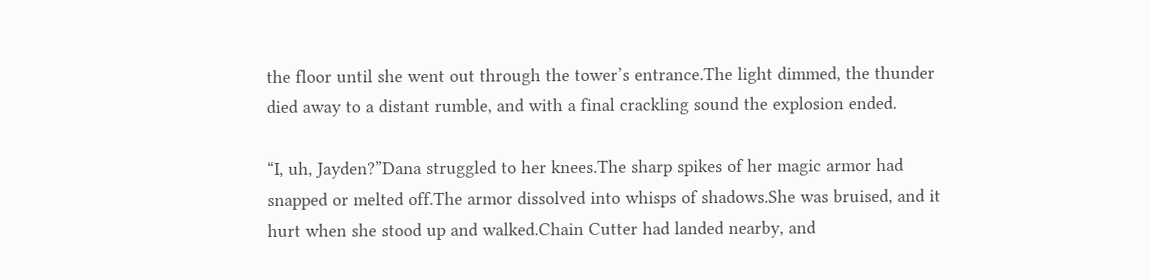the floor until she went out through the tower’s entrance.The light dimmed, the thunder died away to a distant rumble, and with a final crackling sound the explosion ended.

“I, uh, Jayden?”Dana struggled to her knees.The sharp spikes of her magic armor had snapped or melted off.The armor dissolved into whisps of shadows.She was bruised, and it hurt when she stood up and walked.Chain Cutter had landed nearby, and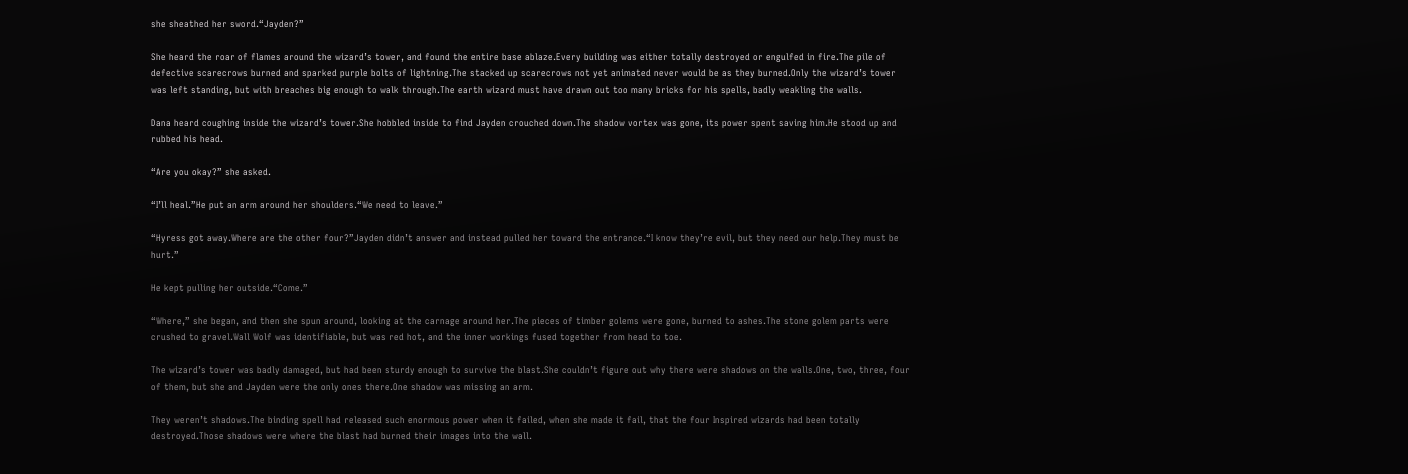she sheathed her sword.“Jayden?”

She heard the roar of flames around the wizard’s tower, and found the entire base ablaze.Every building was either totally destroyed or engulfed in fire.The pile of defective scarecrows burned and sparked purple bolts of lightning.The stacked up scarecrows not yet animated never would be as they burned.Only the wizard’s tower was left standing, but with breaches big enough to walk through.The earth wizard must have drawn out too many bricks for his spells, badly weakling the walls.

Dana heard coughing inside the wizard’s tower.She hobbled inside to find Jayden crouched down.The shadow vortex was gone, its power spent saving him.He stood up and rubbed his head.

“Are you okay?” she asked.

“I’ll heal.”He put an arm around her shoulders.“We need to leave.”

“Hyress got away.Where are the other four?”Jayden didn’t answer and instead pulled her toward the entrance.“I know they’re evil, but they need our help.They must be hurt.”

He kept pulling her outside.“Come.”

“Where,” she began, and then she spun around, looking at the carnage around her.The pieces of timber golems were gone, burned to ashes.The stone golem parts were crushed to gravel.Wall Wolf was identifiable, but was red hot, and the inner workings fused together from head to toe.

The wizard’s tower was badly damaged, but had been sturdy enough to survive the blast.She couldn’t figure out why there were shadows on the walls.One, two, three, four of them, but she and Jayden were the only ones there.One shadow was missing an arm.

They weren’t shadows.The binding spell had released such enormous power when it failed, when she made it fail, that the four Inspired wizards had been totally destroyed.Those shadows were where the blast had burned their images into the wall.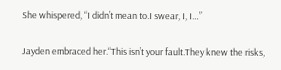She whispered, “I didn’t mean to.I swear, I, I…”

Jayden embraced her.“This isn’t your fault.They knew the risks,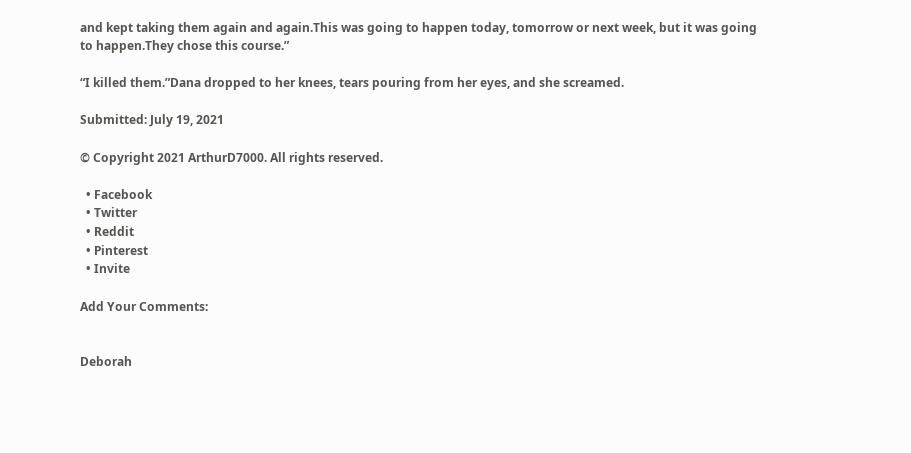and kept taking them again and again.This was going to happen today, tomorrow or next week, but it was going to happen.They chose this course.”

“I killed them.”Dana dropped to her knees, tears pouring from her eyes, and she screamed.

Submitted: July 19, 2021

© Copyright 2021 ArthurD7000. All rights reserved.

  • Facebook
  • Twitter
  • Reddit
  • Pinterest
  • Invite

Add Your Comments:


Deborah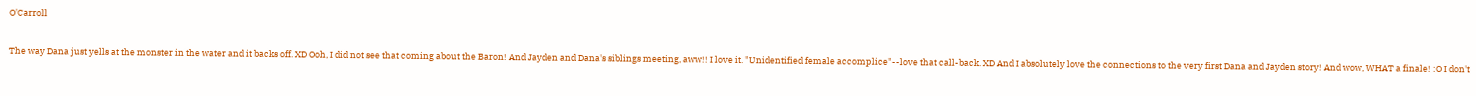O'Carroll

The way Dana just yells at the monster in the water and it backs off. XD Ooh, I did not see that coming about the Baron! And Jayden and Dana's siblings meeting, aww!! I love it. "Unidentified female accomplice"--love that call-back. XD And I absolutely love the connections to the very first Dana and Jayden story! And wow, WHAT a finale! :O I don't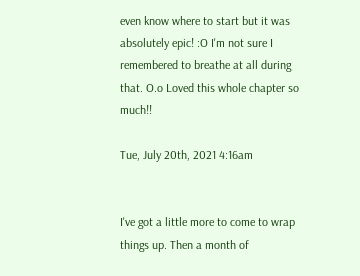even know where to start but it was absolutely epic! :O I'm not sure I remembered to breathe at all during that. O.o Loved this whole chapter so much!!

Tue, July 20th, 2021 4:16am


I've got a little more to come to wrap things up. Then a month of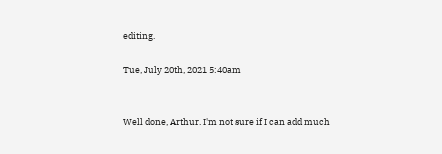editing.

Tue, July 20th, 2021 5:40am


Well done, Arthur. I'm not sure if I can add much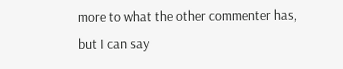more to what the other commenter has, but I can say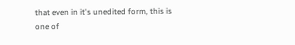that even in it's unedited form, this is one of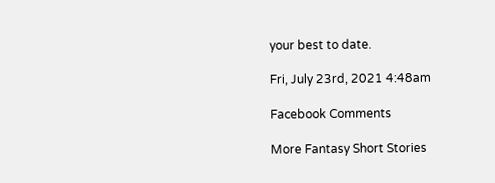your best to date.

Fri, July 23rd, 2021 4:48am

Facebook Comments

More Fantasy Short Stories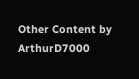Other Content by ArthurD7000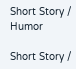Short Story / Humor

Short Story /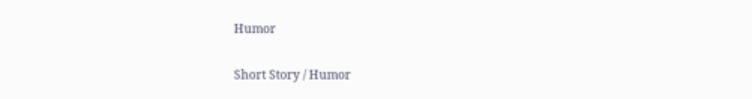Humor

Short Story / Humor